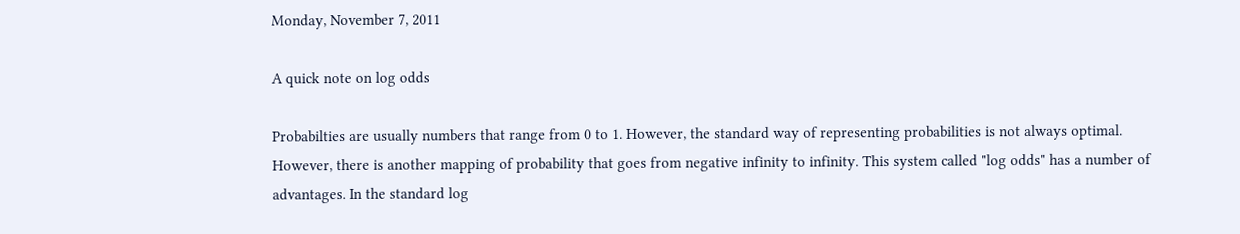Monday, November 7, 2011

A quick note on log odds

Probabilties are usually numbers that range from 0 to 1. However, the standard way of representing probabilities is not always optimal. However, there is another mapping of probability that goes from negative infinity to infinity. This system called "log odds" has a number of advantages. In the standard log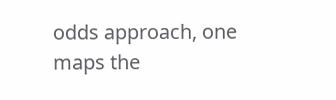odds approach, one maps the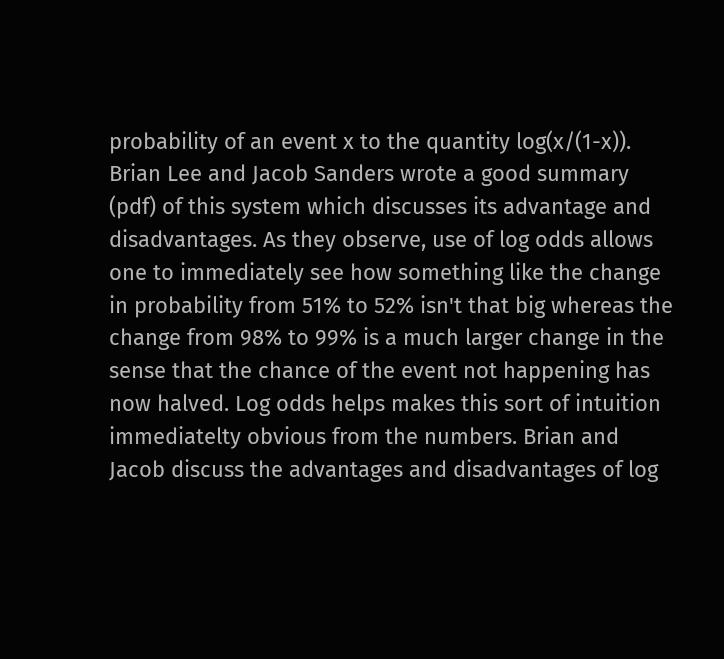probability of an event x to the quantity log(x/(1-x)). Brian Lee and Jacob Sanders wrote a good summary (pdf) of this system which discusses its advantage and disadvantages. As they observe, use of log odds allows one to immediately see how something like the change in probability from 51% to 52% isn't that big whereas the change from 98% to 99% is a much larger change in the sense that the chance of the event not happening has now halved. Log odds helps makes this sort of intuition immediatelty obvious from the numbers. Brian and Jacob discuss the advantages and disadvantages of log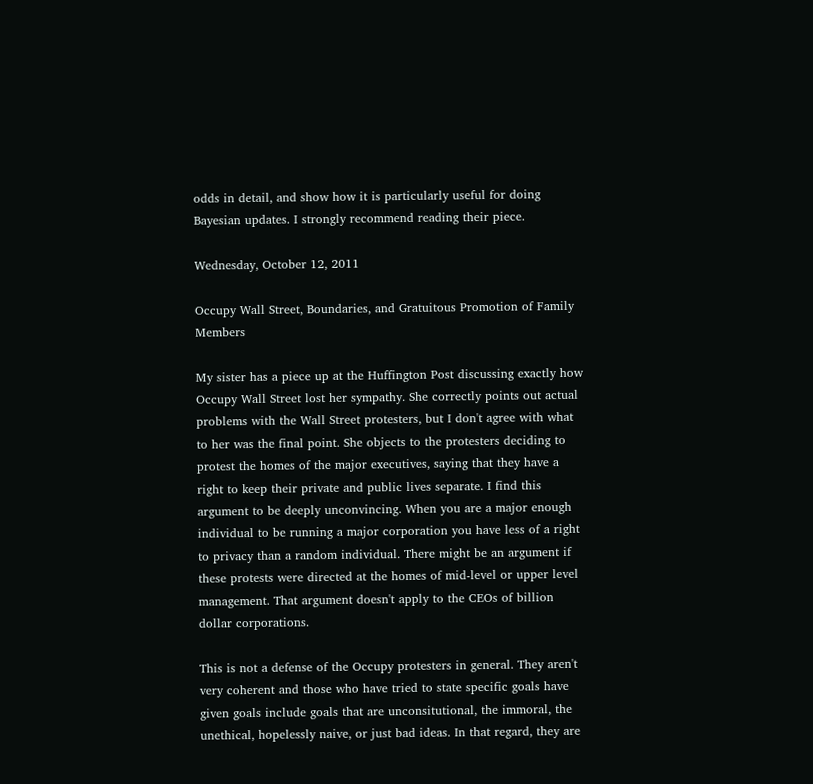odds in detail, and show how it is particularly useful for doing Bayesian updates. I strongly recommend reading their piece.

Wednesday, October 12, 2011

Occupy Wall Street, Boundaries, and Gratuitous Promotion of Family Members

My sister has a piece up at the Huffington Post discussing exactly how Occupy Wall Street lost her sympathy. She correctly points out actual problems with the Wall Street protesters, but I don't agree with what to her was the final point. She objects to the protesters deciding to protest the homes of the major executives, saying that they have a right to keep their private and public lives separate. I find this argument to be deeply unconvincing. When you are a major enough individual to be running a major corporation you have less of a right to privacy than a random individual. There might be an argument if these protests were directed at the homes of mid-level or upper level management. That argument doesn't apply to the CEOs of billion dollar corporations.

This is not a defense of the Occupy protesters in general. They aren't very coherent and those who have tried to state specific goals have given goals include goals that are unconsitutional, the immoral, the unethical, hopelessly naive, or just bad ideas. In that regard, they are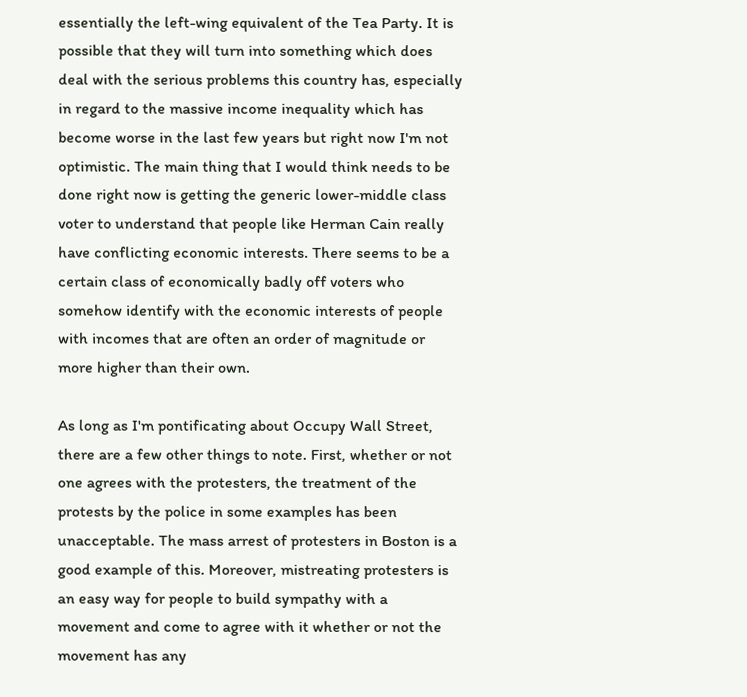essentially the left-wing equivalent of the Tea Party. It is possible that they will turn into something which does deal with the serious problems this country has, especially in regard to the massive income inequality which has become worse in the last few years but right now I'm not optimistic. The main thing that I would think needs to be done right now is getting the generic lower-middle class voter to understand that people like Herman Cain really have conflicting economic interests. There seems to be a certain class of economically badly off voters who somehow identify with the economic interests of people with incomes that are often an order of magnitude or more higher than their own.

As long as I'm pontificating about Occupy Wall Street, there are a few other things to note. First, whether or not one agrees with the protesters, the treatment of the protests by the police in some examples has been unacceptable. The mass arrest of protesters in Boston is a good example of this. Moreover, mistreating protesters is an easy way for people to build sympathy with a movement and come to agree with it whether or not the movement has any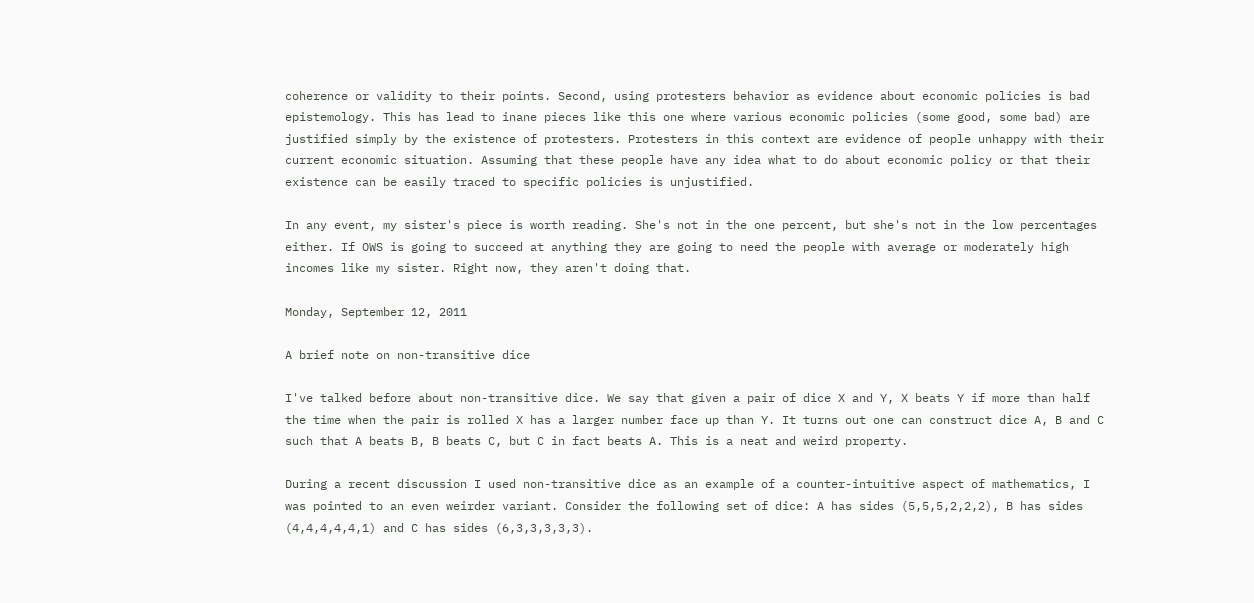coherence or validity to their points. Second, using protesters behavior as evidence about economic policies is bad epistemology. This has lead to inane pieces like this one where various economic policies (some good, some bad) are justified simply by the existence of protesters. Protesters in this context are evidence of people unhappy with their current economic situation. Assuming that these people have any idea what to do about economic policy or that their existence can be easily traced to specific policies is unjustified.

In any event, my sister's piece is worth reading. She's not in the one percent, but she's not in the low percentages either. If OWS is going to succeed at anything they are going to need the people with average or moderately high incomes like my sister. Right now, they aren't doing that.

Monday, September 12, 2011

A brief note on non-transitive dice

I've talked before about non-transitive dice. We say that given a pair of dice X and Y, X beats Y if more than half the time when the pair is rolled X has a larger number face up than Y. It turns out one can construct dice A, B and C such that A beats B, B beats C, but C in fact beats A. This is a neat and weird property.

During a recent discussion I used non-transitive dice as an example of a counter-intuitive aspect of mathematics, I was pointed to an even weirder variant. Consider the following set of dice: A has sides (5,5,5,2,2,2), B has sides (4,4,4,4,4,1) and C has sides (6,3,3,3,3,3).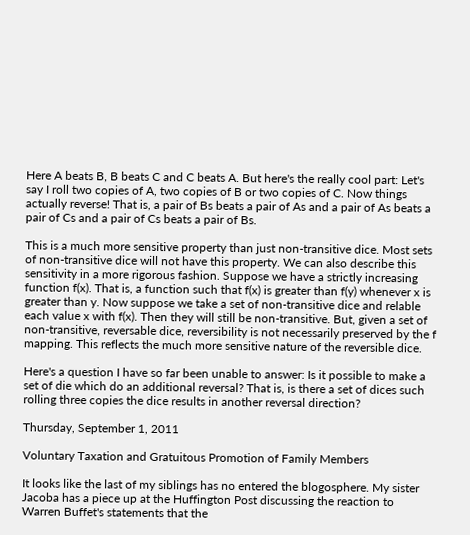Here A beats B, B beats C and C beats A. But here's the really cool part: Let's say I roll two copies of A, two copies of B or two copies of C. Now things actually reverse! That is, a pair of Bs beats a pair of As and a pair of As beats a pair of Cs and a pair of Cs beats a pair of Bs.

This is a much more sensitive property than just non-transitive dice. Most sets of non-transitive dice will not have this property. We can also describe this sensitivity in a more rigorous fashion. Suppose we have a strictly increasing function f(x). That is, a function such that f(x) is greater than f(y) whenever x is greater than y. Now suppose we take a set of non-transitive dice and relable each value x with f(x). Then they will still be non-transitive. But, given a set of non-transitive, reversable dice, reversibility is not necessarily preserved by the f mapping. This reflects the much more sensitive nature of the reversible dice.

Here's a question I have so far been unable to answer: Is it possible to make a set of die which do an additional reversal? That is, is there a set of dices such rolling three copies the dice results in another reversal direction?

Thursday, September 1, 2011

Voluntary Taxation and Gratuitous Promotion of Family Members

It looks like the last of my siblings has no entered the blogosphere. My sister Jacoba has a piece up at the Huffington Post discussing the reaction to Warren Buffet's statements that the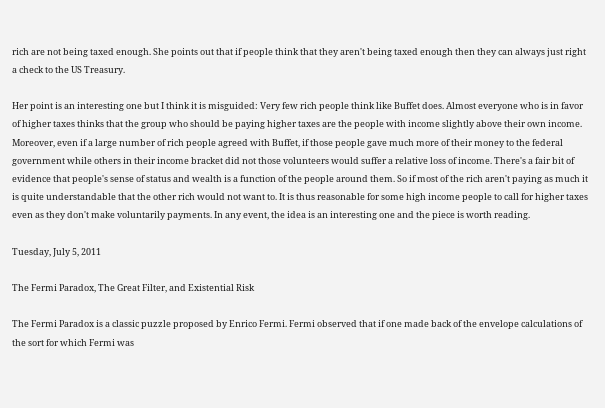rich are not being taxed enough. She points out that if people think that they aren't being taxed enough then they can always just right a check to the US Treasury.

Her point is an interesting one but I think it is misguided: Very few rich people think like Buffet does. Almost everyone who is in favor of higher taxes thinks that the group who should be paying higher taxes are the people with income slightly above their own income. Moreover, even if a large number of rich people agreed with Buffet, if those people gave much more of their money to the federal government while others in their income bracket did not those volunteers would suffer a relative loss of income. There's a fair bit of evidence that people's sense of status and wealth is a function of the people around them. So if most of the rich aren't paying as much it is quite understandable that the other rich would not want to. It is thus reasonable for some high income people to call for higher taxes even as they don't make voluntarily payments. In any event, the idea is an interesting one and the piece is worth reading.

Tuesday, July 5, 2011

The Fermi Paradox, The Great Filter, and Existential Risk

The Fermi Paradox is a classic puzzle proposed by Enrico Fermi. Fermi observed that if one made back of the envelope calculations of the sort for which Fermi was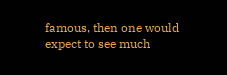famous, then one would expect to see much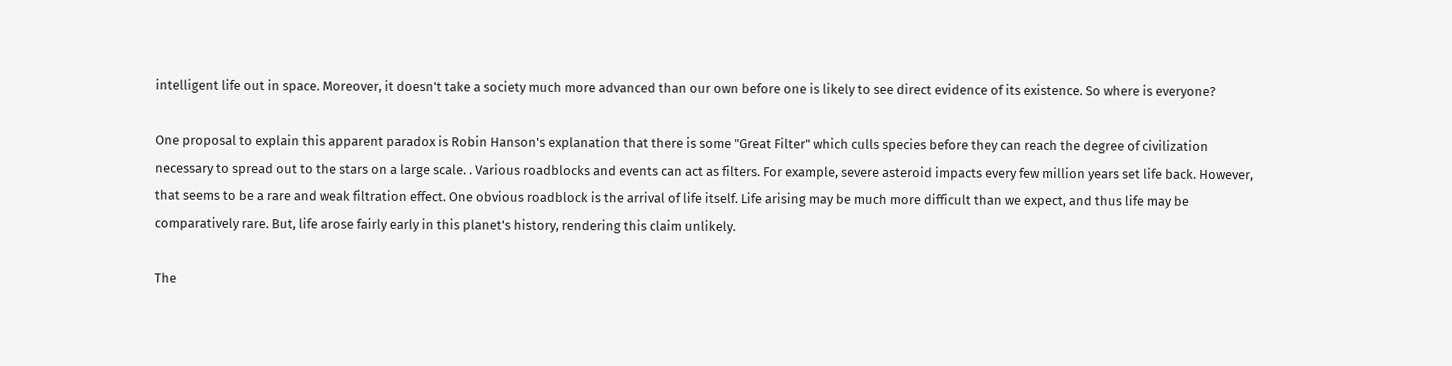intelligent life out in space. Moreover, it doesn't take a society much more advanced than our own before one is likely to see direct evidence of its existence. So where is everyone?

One proposal to explain this apparent paradox is Robin Hanson's explanation that there is some "Great Filter" which culls species before they can reach the degree of civilization necessary to spread out to the stars on a large scale. . Various roadblocks and events can act as filters. For example, severe asteroid impacts every few million years set life back. However, that seems to be a rare and weak filtration effect. One obvious roadblock is the arrival of life itself. Life arising may be much more difficult than we expect, and thus life may be comparatively rare. But, life arose fairly early in this planet's history, rendering this claim unlikely.

The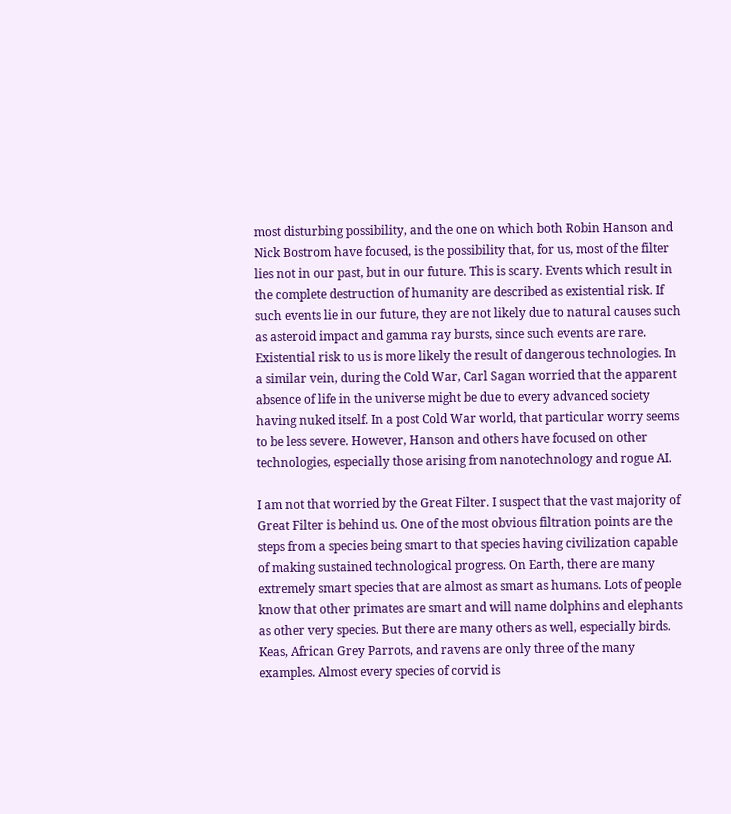most disturbing possibility, and the one on which both Robin Hanson and Nick Bostrom have focused, is the possibility that, for us, most of the filter lies not in our past, but in our future. This is scary. Events which result in the complete destruction of humanity are described as existential risk. If such events lie in our future, they are not likely due to natural causes such as asteroid impact and gamma ray bursts, since such events are rare. Existential risk to us is more likely the result of dangerous technologies. In a similar vein, during the Cold War, Carl Sagan worried that the apparent absence of life in the universe might be due to every advanced society having nuked itself. In a post Cold War world, that particular worry seems to be less severe. However, Hanson and others have focused on other technologies, especially those arising from nanotechnology and rogue AI.

I am not that worried by the Great Filter. I suspect that the vast majority of Great Filter is behind us. One of the most obvious filtration points are the steps from a species being smart to that species having civilization capable of making sustained technological progress. On Earth, there are many extremely smart species that are almost as smart as humans. Lots of people know that other primates are smart and will name dolphins and elephants as other very species. But there are many others as well, especially birds. Keas, African Grey Parrots, and ravens are only three of the many examples. Almost every species of corvid is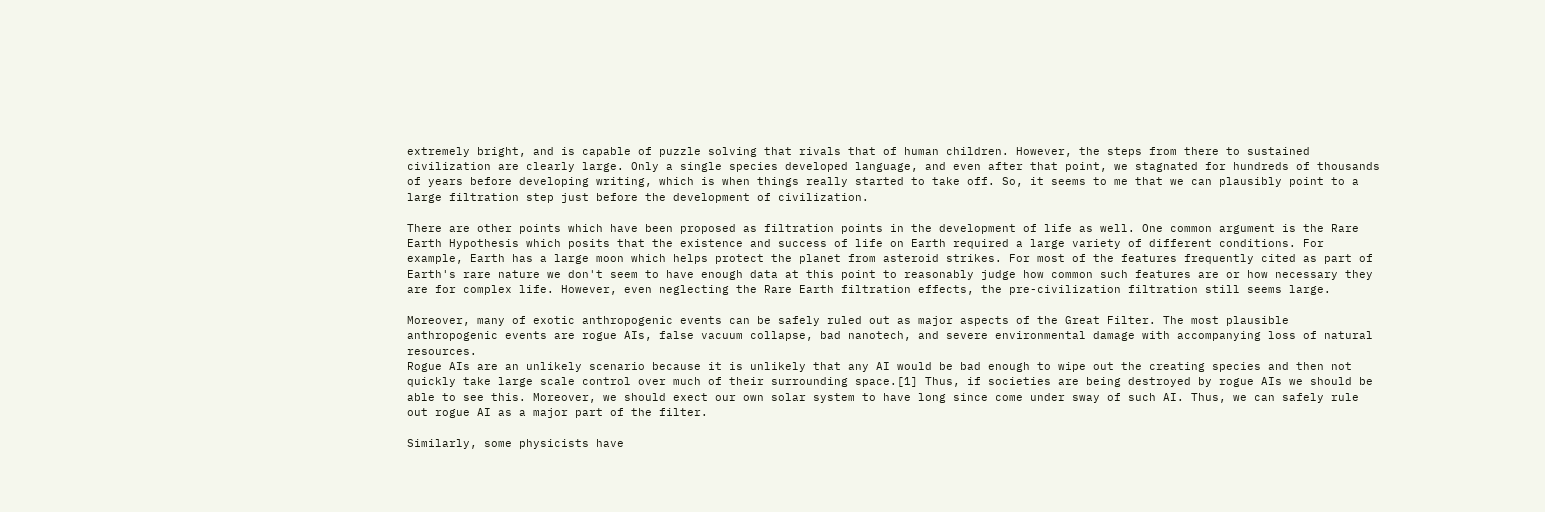extremely bright, and is capable of puzzle solving that rivals that of human children. However, the steps from there to sustained civilization are clearly large. Only a single species developed language, and even after that point, we stagnated for hundreds of thousands of years before developing writing, which is when things really started to take off. So, it seems to me that we can plausibly point to a large filtration step just before the development of civilization.

There are other points which have been proposed as filtration points in the development of life as well. One common argument is the Rare Earth Hypothesis which posits that the existence and success of life on Earth required a large variety of different conditions. For example, Earth has a large moon which helps protect the planet from asteroid strikes. For most of the features frequently cited as part of Earth's rare nature we don't seem to have enough data at this point to reasonably judge how common such features are or how necessary they are for complex life. However, even neglecting the Rare Earth filtration effects, the pre-civilization filtration still seems large.

Moreover, many of exotic anthropogenic events can be safely ruled out as major aspects of the Great Filter. The most plausible anthropogenic events are rogue AIs, false vacuum collapse, bad nanotech, and severe environmental damage with accompanying loss of natural resources.
Rogue AIs are an unlikely scenario because it is unlikely that any AI would be bad enough to wipe out the creating species and then not quickly take large scale control over much of their surrounding space.[1] Thus, if societies are being destroyed by rogue AIs we should be able to see this. Moreover, we should exect our own solar system to have long since come under sway of such AI. Thus, we can safely rule out rogue AI as a major part of the filter.

Similarly, some physicists have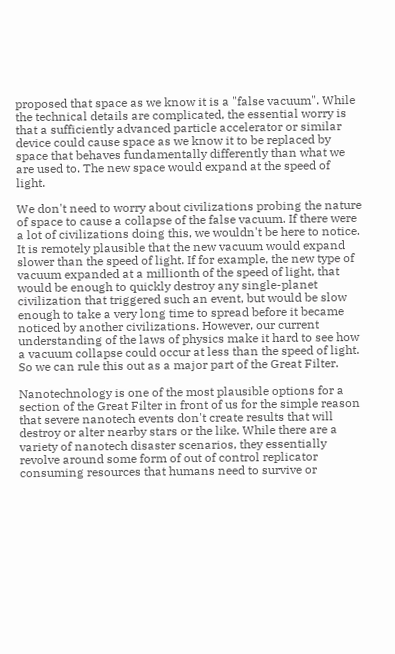proposed that space as we know it is a "false vacuum". While the technical details are complicated, the essential worry is that a sufficiently advanced particle accelerator or similar device could cause space as we know it to be replaced by space that behaves fundamentally differently than what we are used to. The new space would expand at the speed of light.

We don't need to worry about civilizations probing the nature of space to cause a collapse of the false vacuum. If there were a lot of civilizations doing this, we wouldn't be here to notice. It is remotely plausible that the new vacuum would expand slower than the speed of light. If for example, the new type of vacuum expanded at a millionth of the speed of light, that would be enough to quickly destroy any single-planet civilization that triggered such an event, but would be slow enough to take a very long time to spread before it became noticed by another civilizations. However, our current understanding of the laws of physics make it hard to see how a vacuum collapse could occur at less than the speed of light. So we can rule this out as a major part of the Great Filter.

Nanotechnology is one of the most plausible options for a section of the Great Filter in front of us for the simple reason that severe nanotech events don't create results that will destroy or alter nearby stars or the like. While there are a variety of nanotech disaster scenarios, they essentially revolve around some form of out of control replicator consuming resources that humans need to survive or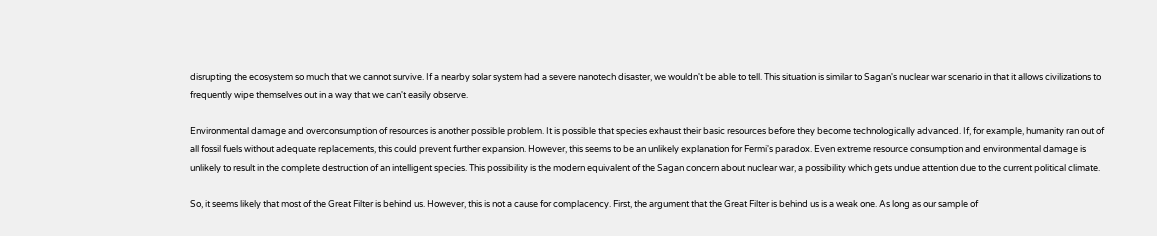disrupting the ecosystem so much that we cannot survive. If a nearby solar system had a severe nanotech disaster, we wouldn't be able to tell. This situation is similar to Sagan's nuclear war scenario in that it allows civilizations to frequently wipe themselves out in a way that we can't easily observe.

Environmental damage and overconsumption of resources is another possible problem. It is possible that species exhaust their basic resources before they become technologically advanced. If, for example, humanity ran out of all fossil fuels without adequate replacements, this could prevent further expansion. However, this seems to be an unlikely explanation for Fermi's paradox. Even extreme resource consumption and environmental damage is unlikely to result in the complete destruction of an intelligent species. This possibility is the modern equivalent of the Sagan concern about nuclear war, a possibility which gets undue attention due to the current political climate.

So, it seems likely that most of the Great Filter is behind us. However, this is not a cause for complacency. First, the argument that the Great Filter is behind us is a weak one. As long as our sample of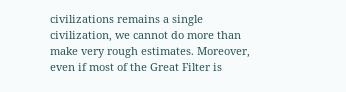civilizations remains a single civilization, we cannot do more than make very rough estimates. Moreover, even if most of the Great Filter is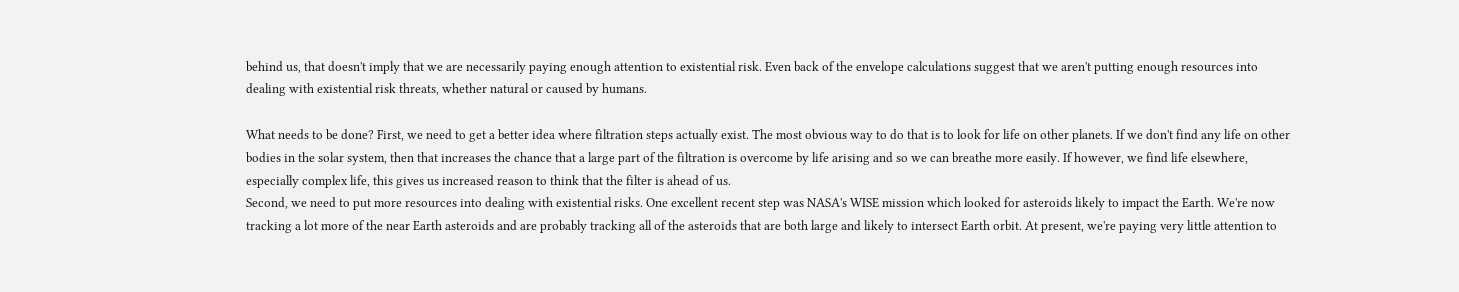behind us, that doesn't imply that we are necessarily paying enough attention to existential risk. Even back of the envelope calculations suggest that we aren't putting enough resources into dealing with existential risk threats, whether natural or caused by humans.

What needs to be done? First, we need to get a better idea where filtration steps actually exist. The most obvious way to do that is to look for life on other planets. If we don't find any life on other bodies in the solar system, then that increases the chance that a large part of the filtration is overcome by life arising and so we can breathe more easily. If however, we find life elsewhere, especially complex life, this gives us increased reason to think that the filter is ahead of us.
Second, we need to put more resources into dealing with existential risks. One excellent recent step was NASA's WISE mission which looked for asteroids likely to impact the Earth. We're now tracking a lot more of the near Earth asteroids and are probably tracking all of the asteroids that are both large and likely to intersect Earth orbit. At present, we're paying very little attention to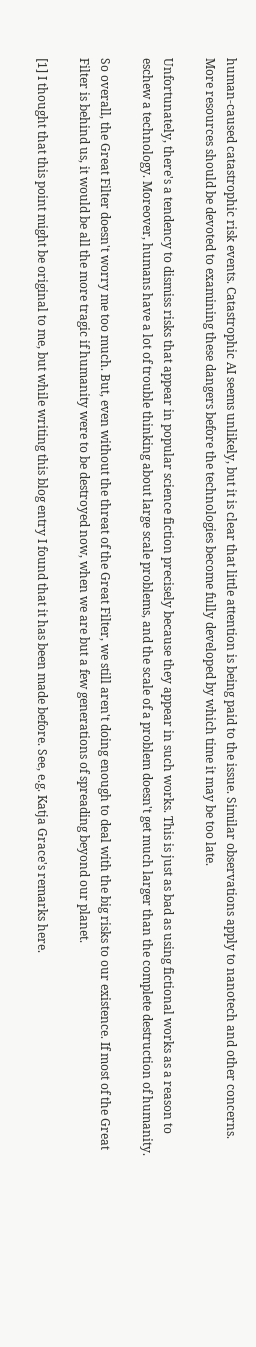human-caused catastrophic risk events. Catastrophic AI seems unlikely, but it is clear that little attention is being paid to the issue. Similar observations apply to nanotech and other concerns. More resources should be devoted to examining these dangers before the technologies become fully developed by which time it may be too late.

Unfortunately, there's a tendency to dismiss risks that appear in popular science fiction precisely because they appear in such works. This is just as bad as using fictional works as a reason to eschew a technology. Moreover, humans have a lot of trouble thinking about large scale problems, and the scale of a problem doesn't get much larger than the complete destruction of humanity.

So overall, the Great Filter doesn't worry me too much. But, even without the threat of the Great Filter, we still aren't doing enough to deal with the big risks to our existence. If most of the Great Filter is behind us, it would be all the more tragic if humanity were to be destroyed now, when we are but a few generations of spreading beyond our planet.

[1] I thought that this point might be original to me, but while writing this blog entry I found that it has been made before. See, e.g. Katja Grace's remarks here.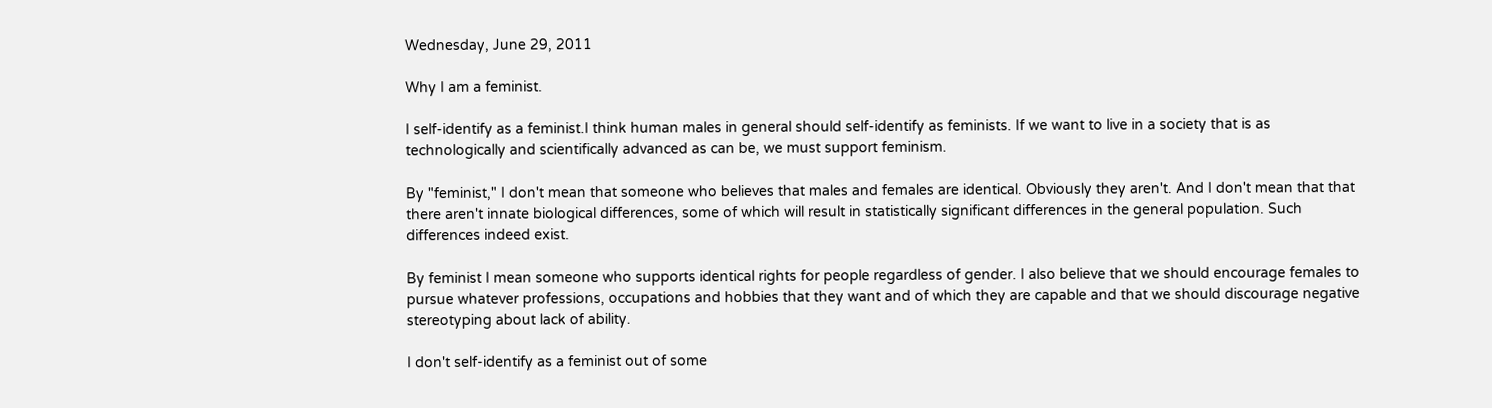Wednesday, June 29, 2011

Why I am a feminist.

I self-identify as a feminist.I think human males in general should self-identify as feminists. If we want to live in a society that is as technologically and scientifically advanced as can be, we must support feminism.

By "feminist," I don't mean that someone who believes that males and females are identical. Obviously they aren't. And I don't mean that that there aren't innate biological differences, some of which will result in statistically significant differences in the general population. Such differences indeed exist.

By feminist I mean someone who supports identical rights for people regardless of gender. I also believe that we should encourage females to pursue whatever professions, occupations and hobbies that they want and of which they are capable and that we should discourage negative stereotyping about lack of ability.

I don't self-identify as a feminist out of some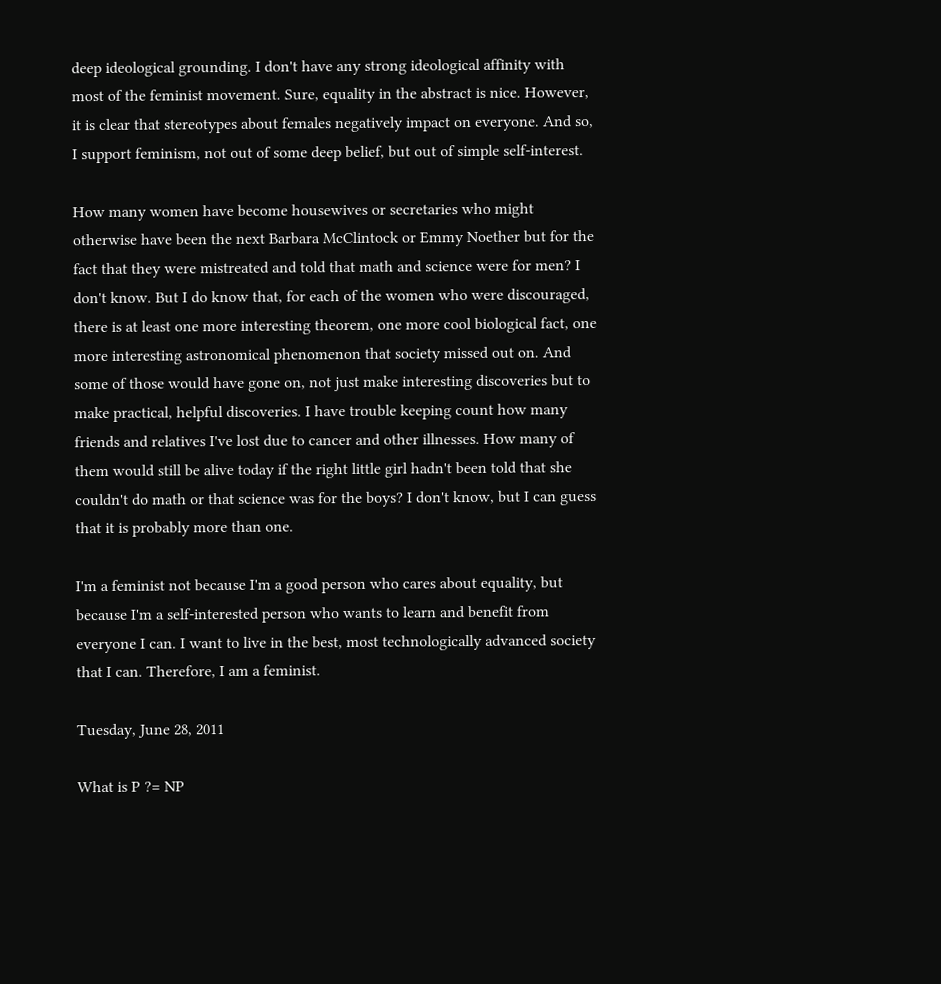deep ideological grounding. I don't have any strong ideological affinity with most of the feminist movement. Sure, equality in the abstract is nice. However, it is clear that stereotypes about females negatively impact on everyone. And so, I support feminism, not out of some deep belief, but out of simple self-interest.

How many women have become housewives or secretaries who might otherwise have been the next Barbara McClintock or Emmy Noether but for the fact that they were mistreated and told that math and science were for men? I don't know. But I do know that, for each of the women who were discouraged, there is at least one more interesting theorem, one more cool biological fact, one more interesting astronomical phenomenon that society missed out on. And some of those would have gone on, not just make interesting discoveries but to make practical, helpful discoveries. I have trouble keeping count how many friends and relatives I've lost due to cancer and other illnesses. How many of them would still be alive today if the right little girl hadn't been told that she couldn't do math or that science was for the boys? I don't know, but I can guess that it is probably more than one.

I'm a feminist not because I'm a good person who cares about equality, but because I'm a self-interested person who wants to learn and benefit from everyone I can. I want to live in the best, most technologically advanced society that I can. Therefore, I am a feminist.

Tuesday, June 28, 2011

What is P ?= NP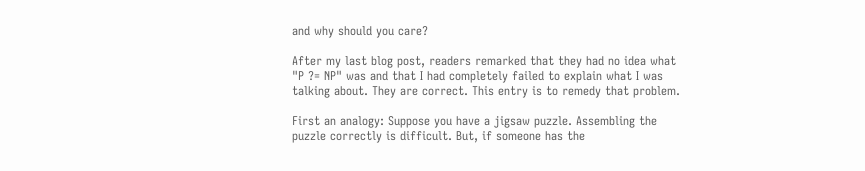and why should you care?

After my last blog post, readers remarked that they had no idea what
"P ?= NP" was and that I had completely failed to explain what I was talking about. They are correct. This entry is to remedy that problem.

First an analogy: Suppose you have a jigsaw puzzle. Assembling the puzzle correctly is difficult. But, if someone has the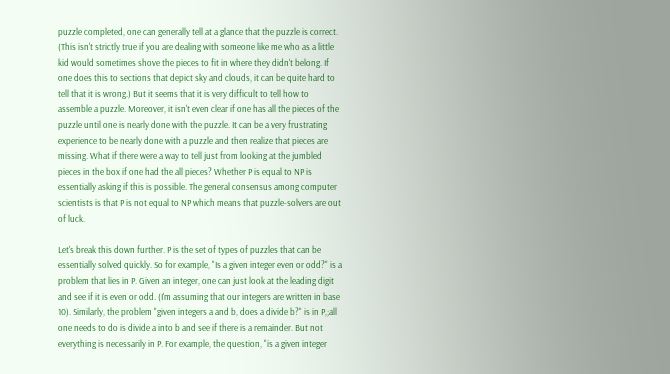puzzle completed, one can generally tell at a glance that the puzzle is correct. (This isn't strictly true if you are dealing with someone like me who as a little kid would sometimes shove the pieces to fit in where they didn't belong. If one does this to sections that depict sky and clouds, it can be quite hard to tell that it is wrong.) But it seems that it is very difficult to tell how to assemble a puzzle. Moreover, it isn't even clear if one has all the pieces of the puzzle until one is nearly done with the puzzle. It can be a very frustrating experience to be nearly done with a puzzle and then realize that pieces are missing. What if there were a way to tell just from looking at the jumbled pieces in the box if one had the all pieces? Whether P is equal to NP is essentially asking if this is possible. The general consensus among computer scientists is that P is not equal to NP which means that puzzle-solvers are out of luck.

Let's break this down further. P is the set of types of puzzles that can be essentially solved quickly. So for example, "Is a given integer even or odd?" is a problem that lies in P. Given an integer, one can just look at the leading digit and see if it is even or odd. (I'm assuming that our integers are written in base 10). Similarly, the problem "given integers a and b, does a divide b?" is in P,;all one needs to do is divide a into b and see if there is a remainder. But not everything is necessarily in P. For example, the question, "is a given integer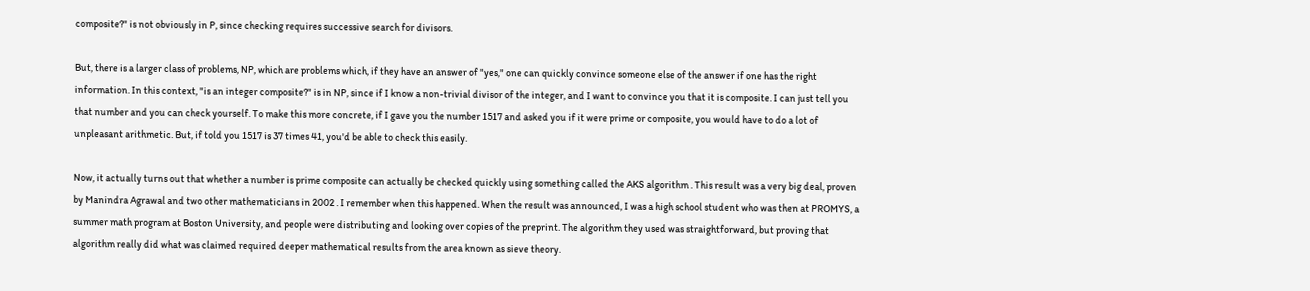composite?" is not obviously in P, since checking requires successive search for divisors.

But, there is a larger class of problems, NP, which are problems which, if they have an answer of "yes," one can quickly convince someone else of the answer if one has the right information. In this context, "is an integer composite?" is in NP, since if I know a non-trivial divisor of the integer, and I want to convince you that it is composite. I can just tell you that number and you can check yourself. To make this more concrete, if I gave you the number 1517 and asked you if it were prime or composite, you would have to do a lot of unpleasant arithmetic. But, if told you 1517 is 37 times 41, you'd be able to check this easily.

Now, it actually turns out that whether a number is prime composite can actually be checked quickly using something called the AKS algorithm . This result was a very big deal, proven by Manindra Agrawal and two other mathematicians in 2002 . I remember when this happened. When the result was announced, I was a high school student who was then at PROMYS, a summer math program at Boston University, and people were distributing and looking over copies of the preprint. The algorithm they used was straightforward, but proving that algorithm really did what was claimed required deeper mathematical results from the area known as sieve theory.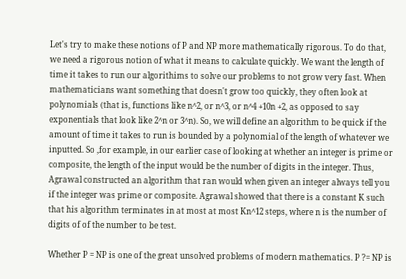Let's try to make these notions of P and NP more mathematically rigorous. To do that, we need a rigorous notion of what it means to calculate quickly. We want the length of time it takes to run our algorithims to solve our problems to not grow very fast. When mathematicians want something that doesn't grow too quickly, they often look at polynomials (that is, functions like n^2, or n^3, or n^4 +10n +2, as opposed to say exponentials that look like 2^n or 3^n). So, we will define an algorithm to be quick if the amount of time it takes to run is bounded by a polynomial of the length of whatever we inputted. So ,for example, in our earlier case of looking at whether an integer is prime or composite, the length of the input would be the number of digits in the integer. Thus, Agrawal constructed an algorithm that ran would when given an integer always tell you if the integer was prime or composite. Agrawal showed that there is a constant K such that his algorithm terminates in at most at most Kn^12 steps, where n is the number of digits of of the number to be test.

Whether P = NP is one of the great unsolved problems of modern mathematics. P ?= NP is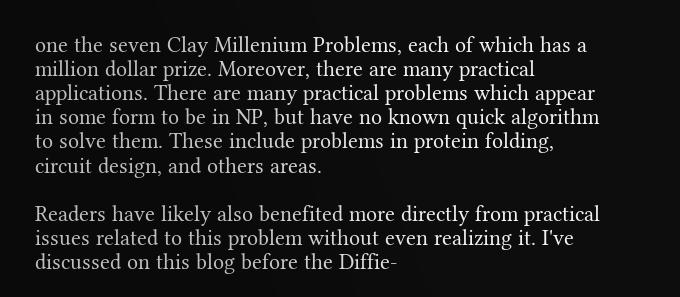one the seven Clay Millenium Problems, each of which has a million dollar prize. Moreover, there are many practical applications. There are many practical problems which appear in some form to be in NP, but have no known quick algorithm to solve them. These include problems in protein folding, circuit design, and others areas.

Readers have likely also benefited more directly from practical issues related to this problem without even realizing it. I've discussed on this blog before the Diffie-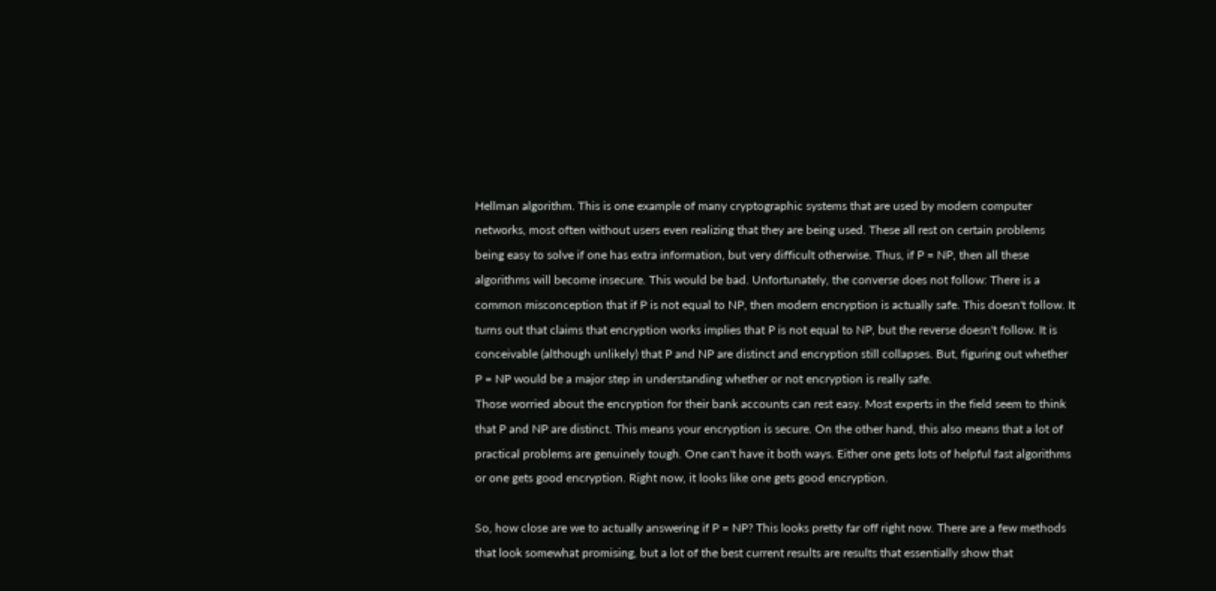Hellman algorithm. This is one example of many cryptographic systems that are used by modern computer networks, most often without users even realizing that they are being used. These all rest on certain problems being easy to solve if one has extra information, but very difficult otherwise. Thus, if P = NP, then all these algorithms will become insecure. This would be bad. Unfortunately, the converse does not follow: There is a common misconception that if P is not equal to NP, then modern encryption is actually safe. This doesn't follow. It turns out that claims that encryption works implies that P is not equal to NP, but the reverse doesn't follow. It is conceivable (although unlikely) that P and NP are distinct and encryption still collapses. But, figuring out whether P = NP would be a major step in understanding whether or not encryption is really safe.
Those worried about the encryption for their bank accounts can rest easy. Most experts in the field seem to think that P and NP are distinct. This means your encryption is secure. On the other hand, this also means that a lot of practical problems are genuinely tough. One can't have it both ways. Either one gets lots of helpful fast algorithms or one gets good encryption. Right now, it looks like one gets good encryption.

So, how close are we to actually answering if P = NP? This looks pretty far off right now. There are a few methods that look somewhat promising, but a lot of the best current results are results that essentially show that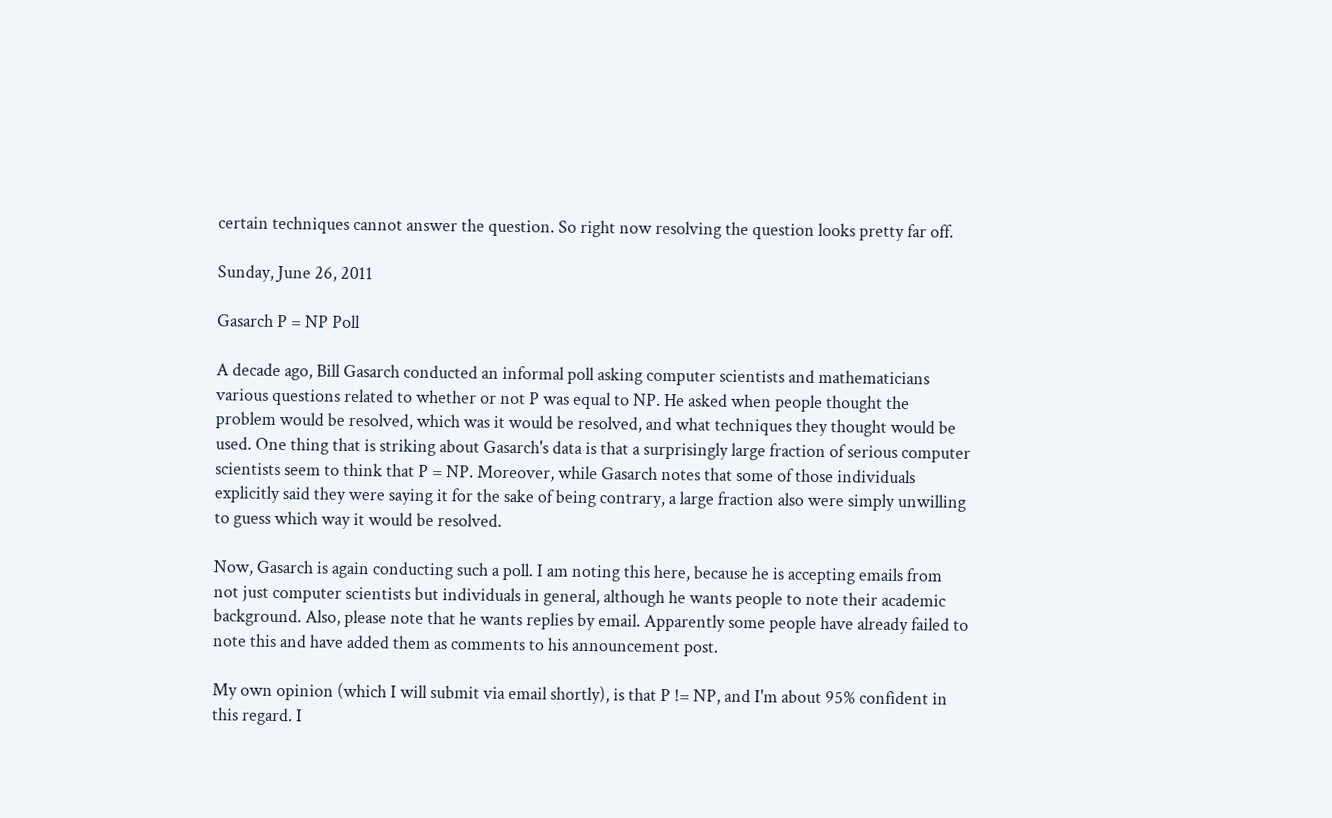certain techniques cannot answer the question. So right now resolving the question looks pretty far off.

Sunday, June 26, 2011

Gasarch P = NP Poll

A decade ago, Bill Gasarch conducted an informal poll asking computer scientists and mathematicians various questions related to whether or not P was equal to NP. He asked when people thought the problem would be resolved, which was it would be resolved, and what techniques they thought would be used. One thing that is striking about Gasarch's data is that a surprisingly large fraction of serious computer scientists seem to think that P = NP. Moreover, while Gasarch notes that some of those individuals explicitly said they were saying it for the sake of being contrary, a large fraction also were simply unwilling to guess which way it would be resolved.

Now, Gasarch is again conducting such a poll. I am noting this here, because he is accepting emails from not just computer scientists but individuals in general, although he wants people to note their academic background. Also, please note that he wants replies by email. Apparently some people have already failed to note this and have added them as comments to his announcement post.

My own opinion (which I will submit via email shortly), is that P != NP, and I'm about 95% confident in this regard. I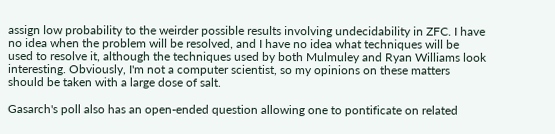assign low probability to the weirder possible results involving undecidability in ZFC. I have no idea when the problem will be resolved, and I have no idea what techniques will be used to resolve it, although the techniques used by both Mulmuley and Ryan Williams look interesting. Obviously, I'm not a computer scientist, so my opinions on these matters should be taken with a large dose of salt.

Gasarch's poll also has an open-ended question allowing one to pontificate on related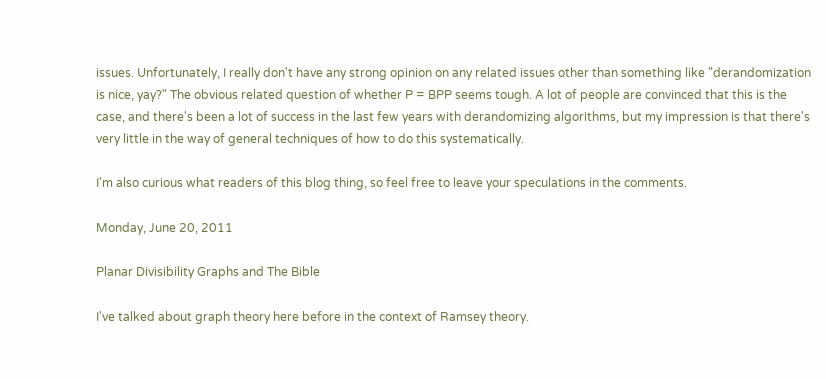issues. Unfortunately, I really don't have any strong opinion on any related issues other than something like "derandomization is nice, yay?" The obvious related question of whether P = BPP seems tough. A lot of people are convinced that this is the case, and there's been a lot of success in the last few years with derandomizing algorithms, but my impression is that there's very little in the way of general techniques of how to do this systematically.

I'm also curious what readers of this blog thing, so feel free to leave your speculations in the comments.

Monday, June 20, 2011

Planar Divisibility Graphs and The Bible

I've talked about graph theory here before in the context of Ramsey theory.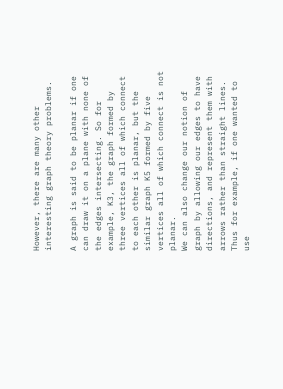However, there are many other interesting graph theory problems.

A graph is said to be planar if one can draw it on a plane with none of the edges intersecting. So for example, K3, the graph formed by three vertices all of which connect to each other is planar, but the similar graph K5 formed by five vertices all of which connect is not planar.
We can also change our notion of graph by allowing our edges to have directions, and represent them with arrows rather than straight lines. Thus for example, if one wanted to use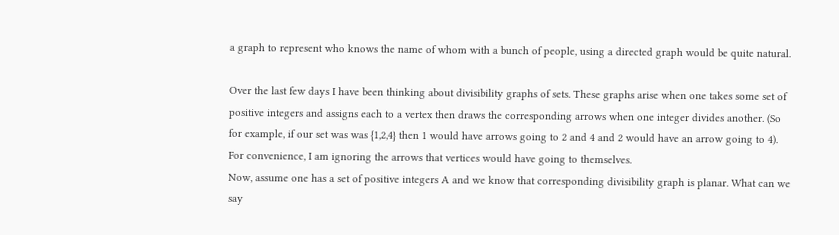a graph to represent who knows the name of whom with a bunch of people, using a directed graph would be quite natural.

Over the last few days I have been thinking about divisibility graphs of sets. These graphs arise when one takes some set of positive integers and assigns each to a vertex then draws the corresponding arrows when one integer divides another. (So for example, if our set was was {1,2,4} then 1 would have arrows going to 2 and 4 and 2 would have an arrow going to 4). For convenience, I am ignoring the arrows that vertices would have going to themselves.
Now, assume one has a set of positive integers A and we know that corresponding divisibility graph is planar. What can we say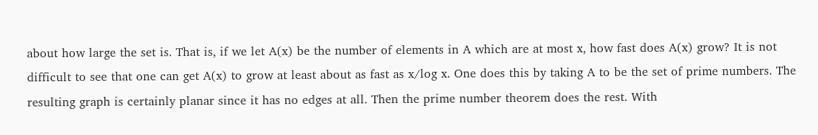about how large the set is. That is, if we let A(x) be the number of elements in A which are at most x, how fast does A(x) grow? It is not difficult to see that one can get A(x) to grow at least about as fast as x/log x. One does this by taking A to be the set of prime numbers. The resulting graph is certainly planar since it has no edges at all. Then the prime number theorem does the rest. With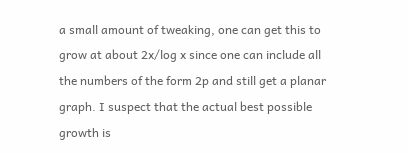a small amount of tweaking, one can get this to grow at about 2x/log x since one can include all the numbers of the form 2p and still get a planar graph. I suspect that the actual best possible growth is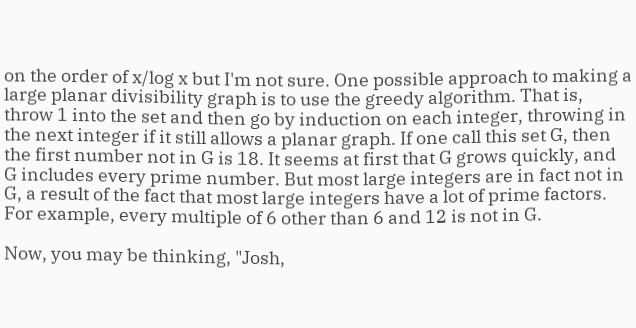on the order of x/log x but I'm not sure. One possible approach to making a large planar divisibility graph is to use the greedy algorithm. That is, throw 1 into the set and then go by induction on each integer, throwing in the next integer if it still allows a planar graph. If one call this set G, then the first number not in G is 18. It seems at first that G grows quickly, and G includes every prime number. But most large integers are in fact not in G, a result of the fact that most large integers have a lot of prime factors. For example, every multiple of 6 other than 6 and 12 is not in G.

Now, you may be thinking, "Josh,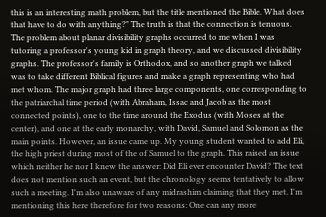this is an interesting math problem, but the title mentioned the Bible. What does that have to do with anything?" The truth is that the connection is tenuous. The problem about planar divisibility graphs occurred to me when I was tutoring a professor's young kid in graph theory, and we discussed divisibility graphs. The professor's family is Orthodox, and so another graph we talked was to take different Biblical figures and make a graph representing who had met whom. The major graph had three large components, one corresponding to the patriarchal time period (with Abraham, Issac and Jacob as the most connected points), one to the time around the Exodus (with Moses at the center), and one at the early monarchy, with David, Samuel and Solomon as the main points. However, an issue came up. My young student wanted to add Eli, the high priest during most of the of Samuel to the graph. This raised an issue which neither he nor I knew the answer: Did Eli ever encounter David? The text does not mention such an event, but the chronology seems tentatively to allow such a meeting. I'm also unaware of any midrashim claiming that they met. I'm mentioning this here therefore for two reasons: One can any more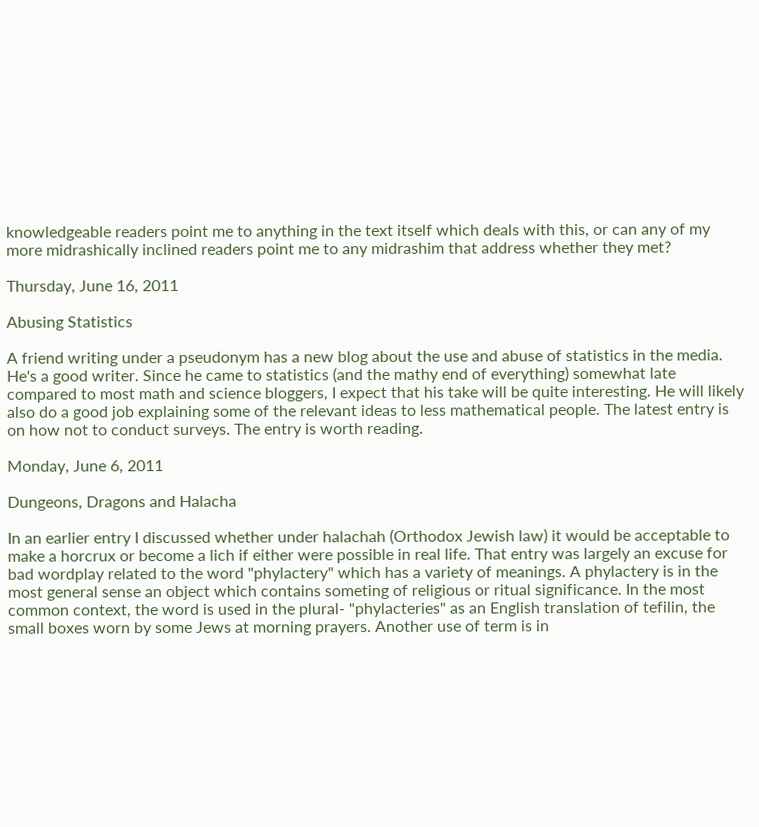knowledgeable readers point me to anything in the text itself which deals with this, or can any of my more midrashically inclined readers point me to any midrashim that address whether they met?

Thursday, June 16, 2011

Abusing Statistics

A friend writing under a pseudonym has a new blog about the use and abuse of statistics in the media. He's a good writer. Since he came to statistics (and the mathy end of everything) somewhat late compared to most math and science bloggers, I expect that his take will be quite interesting. He will likely also do a good job explaining some of the relevant ideas to less mathematical people. The latest entry is on how not to conduct surveys. The entry is worth reading.

Monday, June 6, 2011

Dungeons, Dragons and Halacha

In an earlier entry I discussed whether under halachah (Orthodox Jewish law) it would be acceptable to make a horcrux or become a lich if either were possible in real life. That entry was largely an excuse for bad wordplay related to the word "phylactery" which has a variety of meanings. A phylactery is in the most general sense an object which contains someting of religious or ritual significance. In the most common context, the word is used in the plural- "phylacteries" as an English translation of tefilin, the small boxes worn by some Jews at morning prayers. Another use of term is in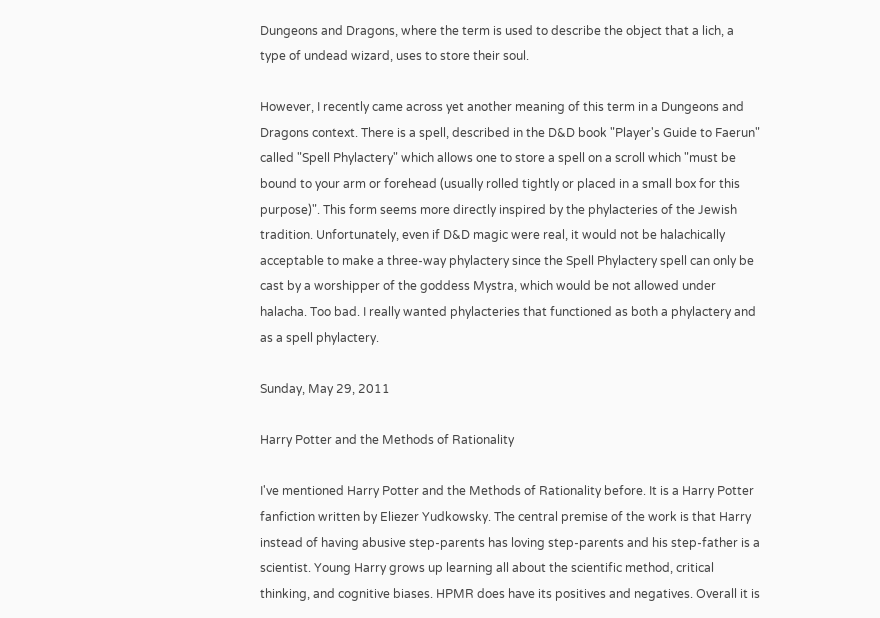Dungeons and Dragons, where the term is used to describe the object that a lich, a type of undead wizard, uses to store their soul.

However, I recently came across yet another meaning of this term in a Dungeons and Dragons context. There is a spell, described in the D&D book "Player's Guide to Faerun" called "Spell Phylactery" which allows one to store a spell on a scroll which "must be bound to your arm or forehead (usually rolled tightly or placed in a small box for this purpose)". This form seems more directly inspired by the phylacteries of the Jewish tradition. Unfortunately, even if D&D magic were real, it would not be halachically acceptable to make a three-way phylactery since the Spell Phylactery spell can only be cast by a worshipper of the goddess Mystra, which would be not allowed under halacha. Too bad. I really wanted phylacteries that functioned as both a phylactery and as a spell phylactery.

Sunday, May 29, 2011

Harry Potter and the Methods of Rationality

I've mentioned Harry Potter and the Methods of Rationality before. It is a Harry Potter fanfiction written by Eliezer Yudkowsky. The central premise of the work is that Harry instead of having abusive step-parents has loving step-parents and his step-father is a scientist. Young Harry grows up learning all about the scientific method, critical thinking, and cognitive biases. HPMR does have its positives and negatives. Overall it is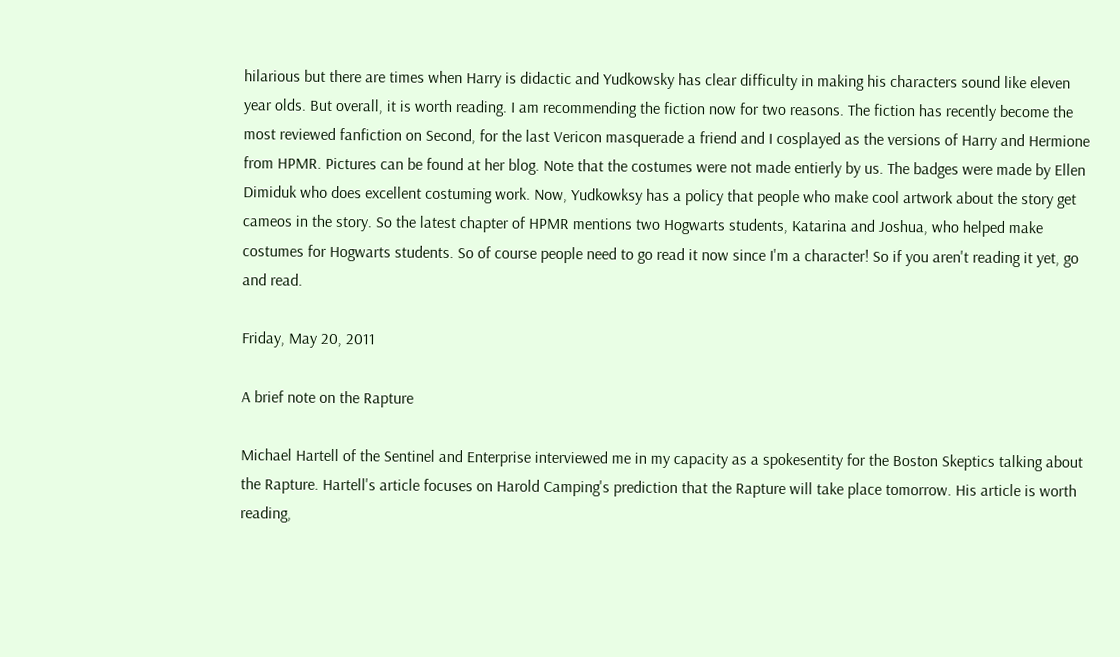hilarious but there are times when Harry is didactic and Yudkowsky has clear difficulty in making his characters sound like eleven year olds. But overall, it is worth reading. I am recommending the fiction now for two reasons. The fiction has recently become the most reviewed fanfiction on Second, for the last Vericon masquerade a friend and I cosplayed as the versions of Harry and Hermione from HPMR. Pictures can be found at her blog. Note that the costumes were not made entierly by us. The badges were made by Ellen Dimiduk who does excellent costuming work. Now, Yudkowksy has a policy that people who make cool artwork about the story get cameos in the story. So the latest chapter of HPMR mentions two Hogwarts students, Katarina and Joshua, who helped make costumes for Hogwarts students. So of course people need to go read it now since I'm a character! So if you aren't reading it yet, go and read.

Friday, May 20, 2011

A brief note on the Rapture

Michael Hartell of the Sentinel and Enterprise interviewed me in my capacity as a spokesentity for the Boston Skeptics talking about the Rapture. Hartell's article focuses on Harold Camping's prediction that the Rapture will take place tomorrow. His article is worth reading,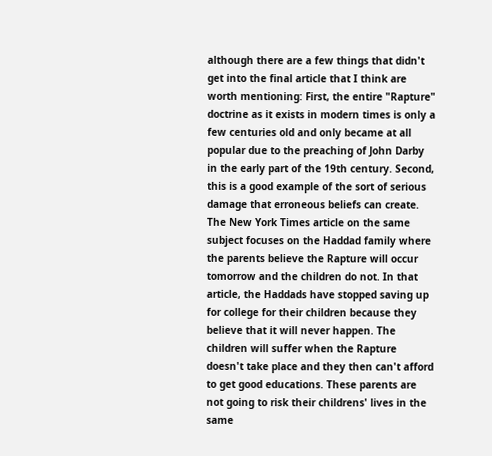although there are a few things that didn't get into the final article that I think are worth mentioning: First, the entire "Rapture" doctrine as it exists in modern times is only a few centuries old and only became at all popular due to the preaching of John Darby in the early part of the 19th century. Second, this is a good example of the sort of serious damage that erroneous beliefs can create. The New York Times article on the same subject focuses on the Haddad family where the parents believe the Rapture will occur tomorrow and the children do not. In that article, the Haddads have stopped saving up for college for their children because they believe that it will never happen. The children will suffer when the Rapture doesn't take place and they then can't afford to get good educations. These parents are not going to risk their childrens' lives in the same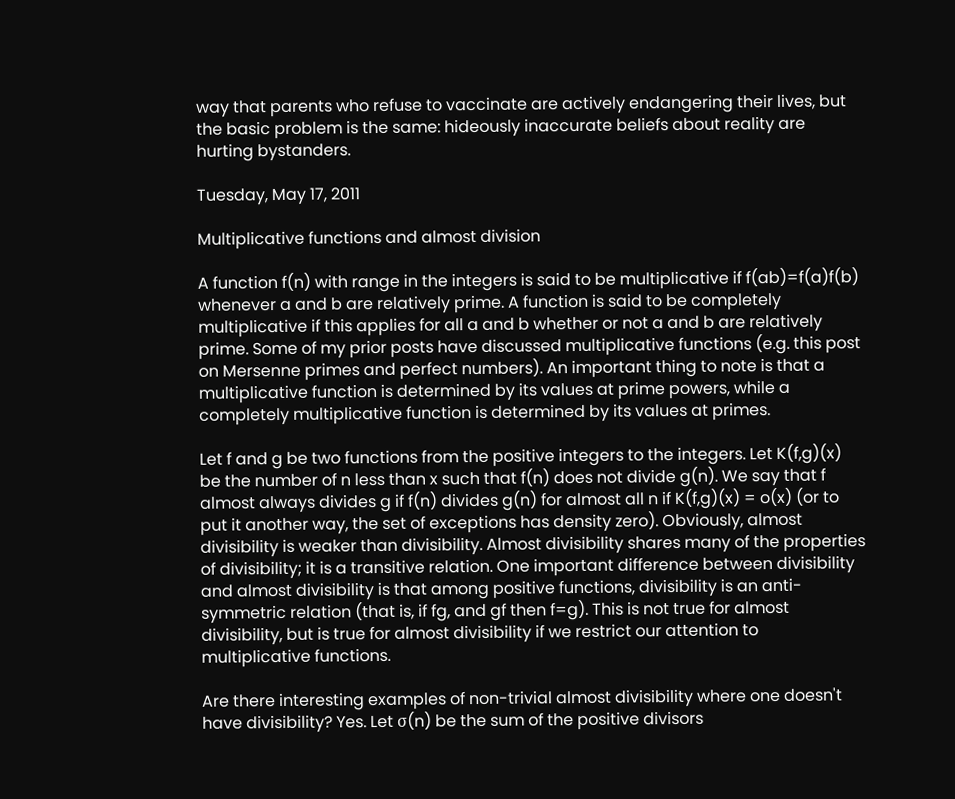way that parents who refuse to vaccinate are actively endangering their lives, but the basic problem is the same: hideously inaccurate beliefs about reality are hurting bystanders.

Tuesday, May 17, 2011

Multiplicative functions and almost division

A function f(n) with range in the integers is said to be multiplicative if f(ab)=f(a)f(b) whenever a and b are relatively prime. A function is said to be completely multiplicative if this applies for all a and b whether or not a and b are relatively prime. Some of my prior posts have discussed multiplicative functions (e.g. this post on Mersenne primes and perfect numbers). An important thing to note is that a multiplicative function is determined by its values at prime powers, while a completely multiplicative function is determined by its values at primes.

Let f and g be two functions from the positive integers to the integers. Let K(f,g)(x) be the number of n less than x such that f(n) does not divide g(n). We say that f almost always divides g if f(n) divides g(n) for almost all n if K(f,g)(x) = o(x) (or to put it another way, the set of exceptions has density zero). Obviously, almost divisibility is weaker than divisibility. Almost divisibility shares many of the properties of divisibility; it is a transitive relation. One important difference between divisibility and almost divisibility is that among positive functions, divisibility is an anti-symmetric relation (that is, if fg, and gf then f=g). This is not true for almost divisibility, but is true for almost divisibility if we restrict our attention to multiplicative functions.

Are there interesting examples of non-trivial almost divisibility where one doesn't have divisibility? Yes. Let σ(n) be the sum of the positive divisors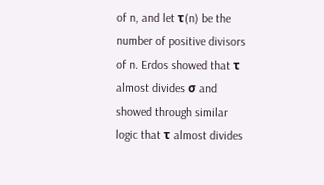of n, and let τ(n) be the number of positive divisors of n. Erdos showed that τ almost divides σ and showed through similar logic that τ almost divides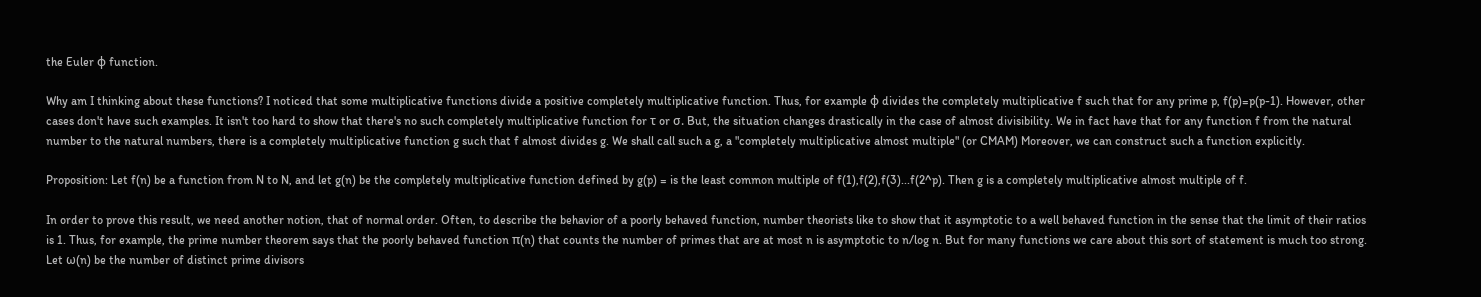the Euler φ function.

Why am I thinking about these functions? I noticed that some multiplicative functions divide a positive completely multiplicative function. Thus, for example φ divides the completely multiplicative f such that for any prime p, f(p)=p(p-1). However, other cases don't have such examples. It isn't too hard to show that there's no such completely multiplicative function for τ or σ. But, the situation changes drastically in the case of almost divisibility. We in fact have that for any function f from the natural number to the natural numbers, there is a completely multiplicative function g such that f almost divides g. We shall call such a g, a "completely multiplicative almost multiple" (or CMAM) Moreover, we can construct such a function explicitly.

Proposition: Let f(n) be a function from N to N, and let g(n) be the completely multiplicative function defined by g(p) = is the least common multiple of f(1),f(2),f(3)...f(2^p). Then g is a completely multiplicative almost multiple of f.

In order to prove this result, we need another notion, that of normal order. Often, to describe the behavior of a poorly behaved function, number theorists like to show that it asymptotic to a well behaved function in the sense that the limit of their ratios is 1. Thus, for example, the prime number theorem says that the poorly behaved function π(n) that counts the number of primes that are at most n is asymptotic to n/log n. But for many functions we care about this sort of statement is much too strong. Let ω(n) be the number of distinct prime divisors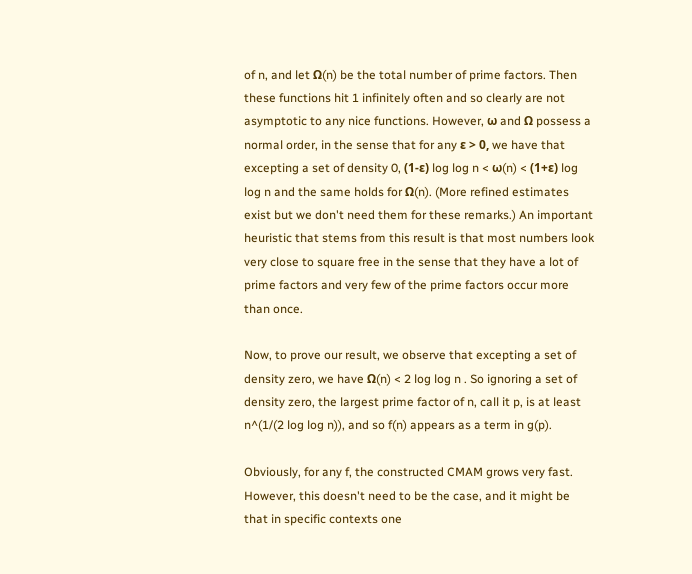of n, and let Ω(n) be the total number of prime factors. Then these functions hit 1 infinitely often and so clearly are not asymptotic to any nice functions. However, ω and Ω possess a normal order, in the sense that for any ε > 0, we have that excepting a set of density 0, (1-ε) log log n < ω(n) < (1+ε) log log n and the same holds for Ω(n). (More refined estimates exist but we don't need them for these remarks.) An important heuristic that stems from this result is that most numbers look very close to square free in the sense that they have a lot of prime factors and very few of the prime factors occur more than once.

Now, to prove our result, we observe that excepting a set of density zero, we have Ω(n) < 2 log log n . So ignoring a set of density zero, the largest prime factor of n, call it p, is at least n^(1/(2 log log n)), and so f(n) appears as a term in g(p).

Obviously, for any f, the constructed CMAM grows very fast. However, this doesn't need to be the case, and it might be that in specific contexts one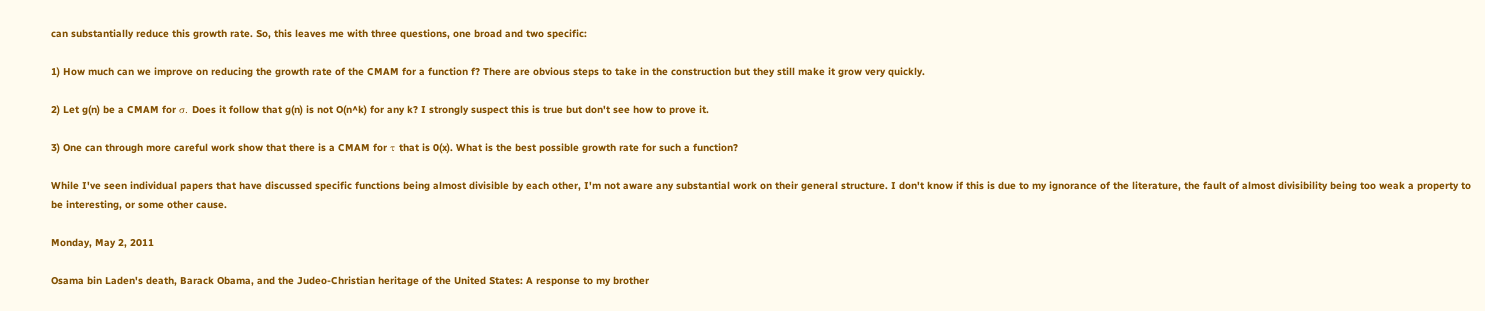can substantially reduce this growth rate. So, this leaves me with three questions, one broad and two specific:

1) How much can we improve on reducing the growth rate of the CMAM for a function f? There are obvious steps to take in the construction but they still make it grow very quickly.

2) Let g(n) be a CMAM for σ. Does it follow that g(n) is not O(n^k) for any k? I strongly suspect this is true but don't see how to prove it.

3) One can through more careful work show that there is a CMAM for τ that is 0(x). What is the best possible growth rate for such a function?

While I've seen individual papers that have discussed specific functions being almost divisible by each other, I'm not aware any substantial work on their general structure. I don't know if this is due to my ignorance of the literature, the fault of almost divisibility being too weak a property to be interesting, or some other cause.

Monday, May 2, 2011

Osama bin Laden's death, Barack Obama, and the Judeo-Christian heritage of the United States: A response to my brother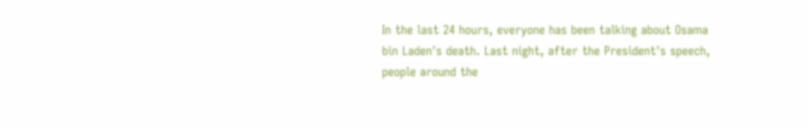In the last 24 hours, everyone has been talking about Osama bin Laden's death. Last night, after the President's speech, people around the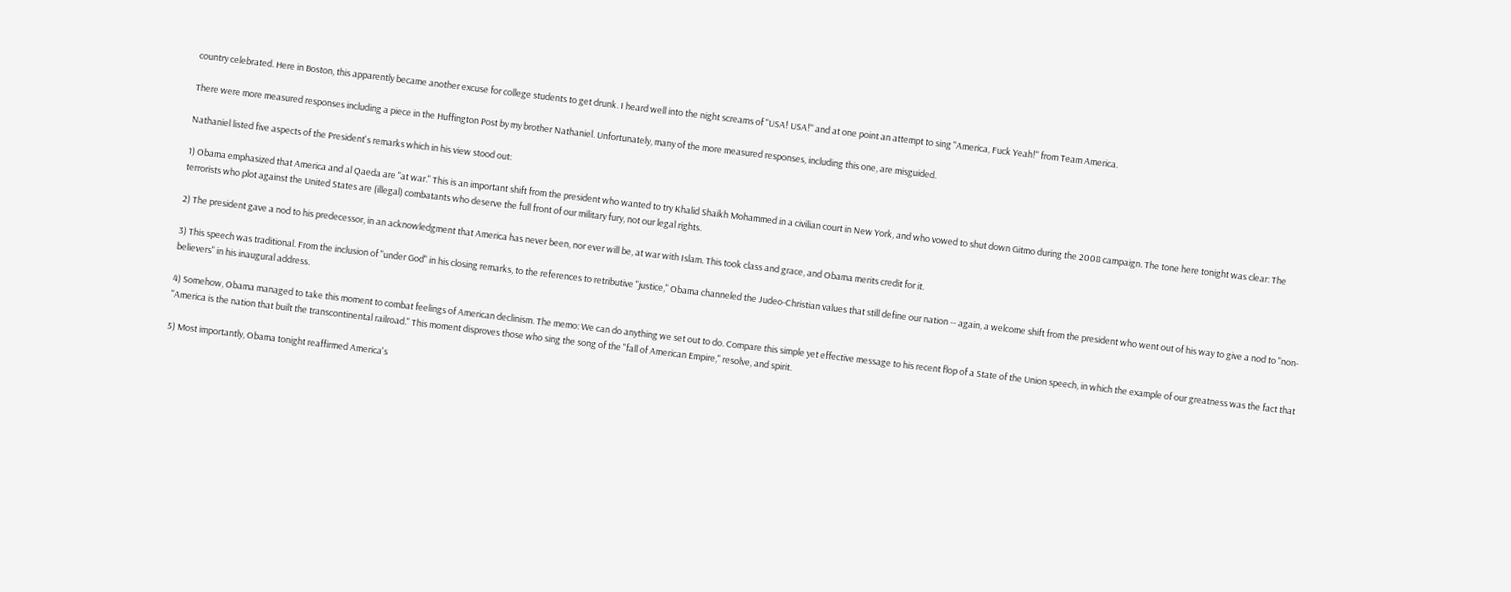country celebrated. Here in Boston, this apparently became another excuse for college students to get drunk. I heard well into the night screams of "USA! USA!" and at one point an attempt to sing "America, Fuck Yeah!" from Team America.

There were more measured responses including a piece in the Huffington Post by my brother Nathaniel. Unfortunately, many of the more measured responses, including this one, are misguided.

Nathaniel listed five aspects of the President's remarks which in his view stood out:

1) Obama emphasized that America and al Qaeda are "at war." This is an important shift from the president who wanted to try Khalid Shaikh Mohammed in a civilian court in New York, and who vowed to shut down Gitmo during the 2008 campaign. The tone here tonight was clear: The terrorists who plot against the United States are (illegal) combatants who deserve the full front of our military fury, not our legal rights.

2) The president gave a nod to his predecessor, in an acknowledgment that America has never been, nor ever will be, at war with Islam. This took class and grace, and Obama merits credit for it.

3) This speech was traditional. From the inclusion of "under God" in his closing remarks, to the references to retributive "justice," Obama channeled the Judeo-Christian values that still define our nation -- again, a welcome shift from the president who went out of his way to give a nod to "non-believers" in his inaugural address.

4) Somehow, Obama managed to take this moment to combat feelings of American declinism. The memo: We can do anything we set out to do. Compare this simple yet effective message to his recent flop of a State of the Union speech, in which the example of our greatness was the fact that "America is the nation that built the transcontinental railroad." This moment disproves those who sing the song of the "fall of American Empire," resolve, and spirit.

5) Most importantly, Obama tonight reaffirmed America's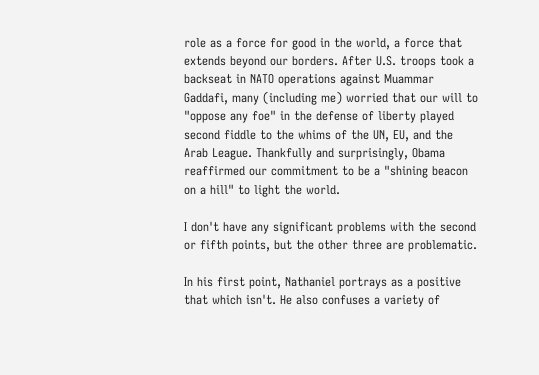role as a force for good in the world, a force that extends beyond our borders. After U.S. troops took a backseat in NATO operations against Muammar Gaddafi, many (including me) worried that our will to "oppose any foe" in the defense of liberty played second fiddle to the whims of the UN, EU, and the Arab League. Thankfully and surprisingly, Obama reaffirmed our commitment to be a "shining beacon on a hill" to light the world.

I don't have any significant problems with the second or fifth points, but the other three are problematic.

In his first point, Nathaniel portrays as a positive that which isn't. He also confuses a variety of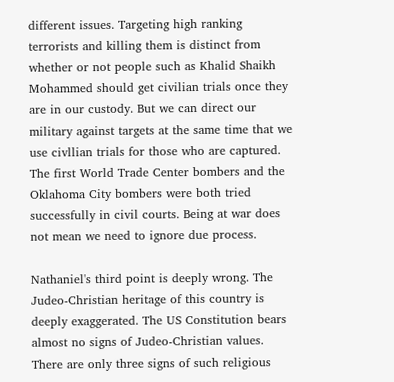different issues. Targeting high ranking terrorists and killing them is distinct from whether or not people such as Khalid Shaikh Mohammed should get civilian trials once they are in our custody. But we can direct our military against targets at the same time that we use civllian trials for those who are captured. The first World Trade Center bombers and the Oklahoma City bombers were both tried successfully in civil courts. Being at war does not mean we need to ignore due process.

Nathaniel's third point is deeply wrong. The Judeo-Christian heritage of this country is deeply exaggerated. The US Constitution bears almost no signs of Judeo-Christian values. There are only three signs of such religious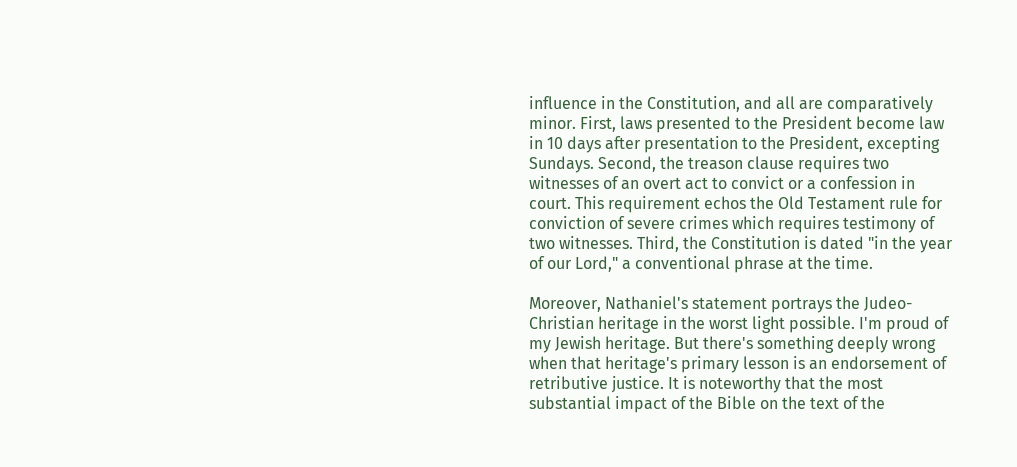influence in the Constitution, and all are comparatively minor. First, laws presented to the President become law in 10 days after presentation to the President, excepting Sundays. Second, the treason clause requires two witnesses of an overt act to convict or a confession in court. This requirement echos the Old Testament rule for conviction of severe crimes which requires testimony of two witnesses. Third, the Constitution is dated "in the year of our Lord," a conventional phrase at the time.

Moreover, Nathaniel's statement portrays the Judeo-Christian heritage in the worst light possible. I'm proud of my Jewish heritage. But there's something deeply wrong when that heritage's primary lesson is an endorsement of retributive justice. It is noteworthy that the most substantial impact of the Bible on the text of the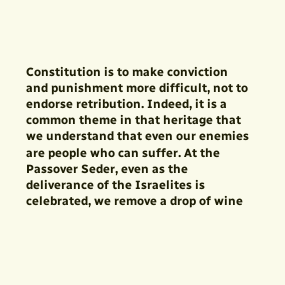Constitution is to make conviction and punishment more difficult, not to endorse retribution. Indeed, it is a common theme in that heritage that we understand that even our enemies are people who can suffer. At the Passover Seder, even as the deliverance of the Israelites is celebrated, we remove a drop of wine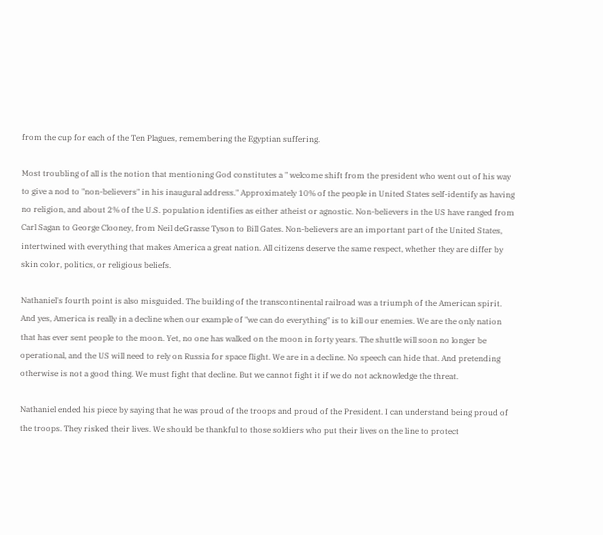from the cup for each of the Ten Plagues, remembering the Egyptian suffering.

Most troubling of all is the notion that mentioning God constitutes a " welcome shift from the president who went out of his way to give a nod to "non-believers" in his inaugural address." Approximately 10% of the people in United States self-identify as having no religion, and about 2% of the U.S. population identifies as either atheist or agnostic. Non-believers in the US have ranged from Carl Sagan to George Clooney, from Neil deGrasse Tyson to Bill Gates. Non-believers are an important part of the United States, intertwined with everything that makes America a great nation. All citizens deserve the same respect, whether they are differ by skin color, politics, or religious beliefs.

Nathaniel's fourth point is also misguided. The building of the transcontinental railroad was a triumph of the American spirit. And yes, America is really in a decline when our example of "we can do everything" is to kill our enemies. We are the only nation that has ever sent people to the moon. Yet, no one has walked on the moon in forty years. The shuttle will soon no longer be operational, and the US will need to rely on Russia for space flight. We are in a decline. No speech can hide that. And pretending otherwise is not a good thing. We must fight that decline. But we cannot fight it if we do not acknowledge the threat.

Nathaniel ended his piece by saying that he was proud of the troops and proud of the President. I can understand being proud of the troops. They risked their lives. We should be thankful to those soldiers who put their lives on the line to protect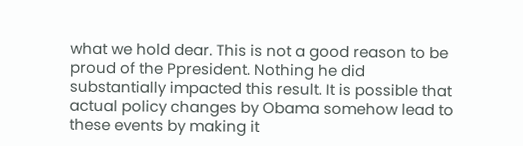what we hold dear. This is not a good reason to be proud of the Ppresident. Nothing he did substantially impacted this result. It is possible that actual policy changes by Obama somehow lead to these events by making it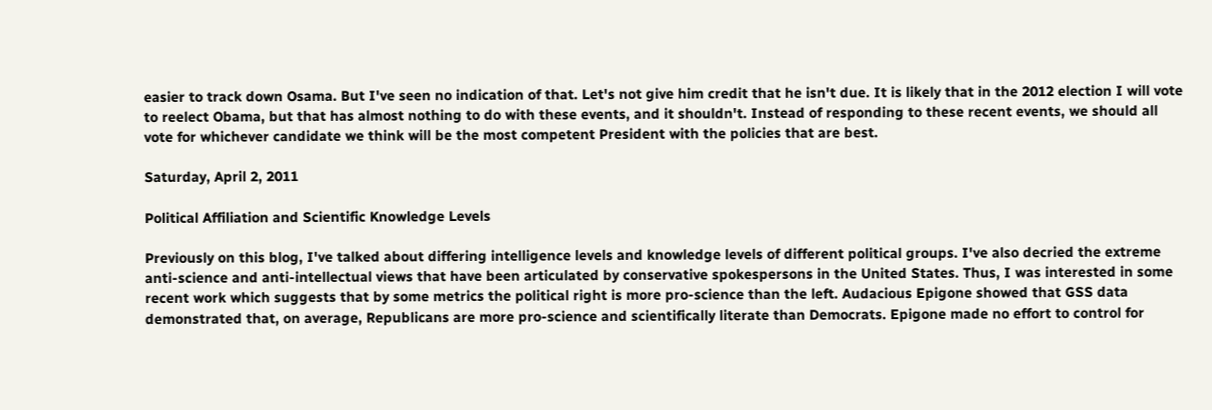easier to track down Osama. But I've seen no indication of that. Let's not give him credit that he isn't due. It is likely that in the 2012 election I will vote to reelect Obama, but that has almost nothing to do with these events, and it shouldn't. Instead of responding to these recent events, we should all vote for whichever candidate we think will be the most competent President with the policies that are best.

Saturday, April 2, 2011

Political Affiliation and Scientific Knowledge Levels

Previously on this blog, I've talked about differing intelligence levels and knowledge levels of different political groups. I've also decried the extreme anti-science and anti-intellectual views that have been articulated by conservative spokespersons in the United States. Thus, I was interested in some recent work which suggests that by some metrics the political right is more pro-science than the left. Audacious Epigone showed that GSS data demonstrated that, on average, Republicans are more pro-science and scientifically literate than Democrats. Epigone made no effort to control for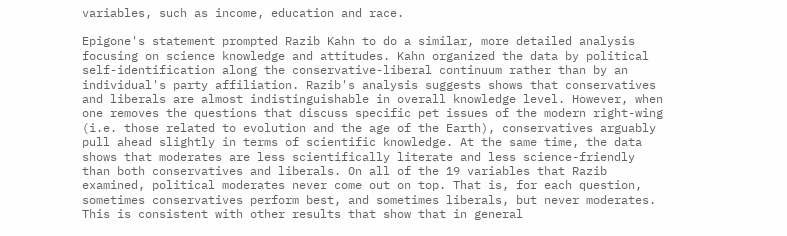variables, such as income, education and race.

Epigone's statement prompted Razib Kahn to do a similar, more detailed analysis focusing on science knowledge and attitudes. Kahn organized the data by political self-identification along the conservative-liberal continuum rather than by an individual's party affiliation. Razib's analysis suggests shows that conservatives and liberals are almost indistinguishable in overall knowledge level. However, when one removes the questions that discuss specific pet issues of the modern right-wing (i.e. those related to evolution and the age of the Earth), conservatives arguably pull ahead slightly in terms of scientific knowledge. At the same time, the data shows that moderates are less scientifically literate and less science-friendly than both conservatives and liberals. On all of the 19 variables that Razib examined, political moderates never come out on top. That is, for each question, sometimes conservatives perform best, and sometimes liberals, but never moderates. This is consistent with other results that show that in general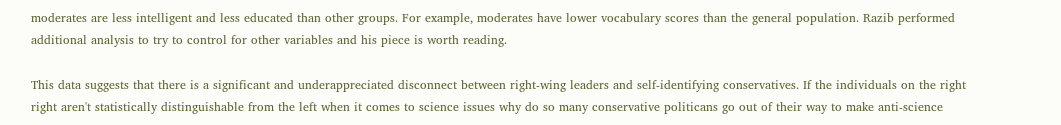moderates are less intelligent and less educated than other groups. For example, moderates have lower vocabulary scores than the general population. Razib performed additional analysis to try to control for other variables and his piece is worth reading.

This data suggests that there is a significant and underappreciated disconnect between right-wing leaders and self-identifying conservatives. If the individuals on the right right aren't statistically distinguishable from the left when it comes to science issues why do so many conservative politicans go out of their way to make anti-science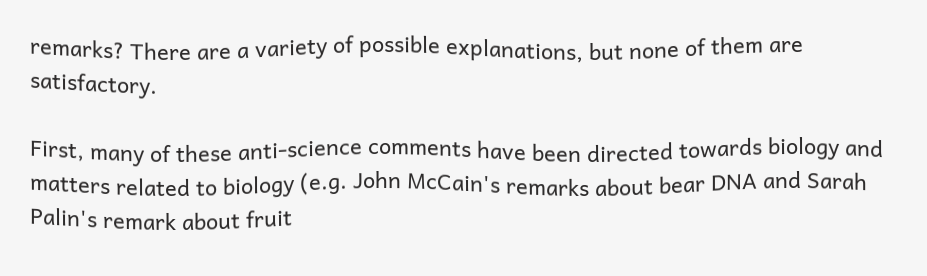remarks? There are a variety of possible explanations, but none of them are satisfactory.

First, many of these anti-science comments have been directed towards biology and matters related to biology (e.g. John McCain's remarks about bear DNA and Sarah Palin's remark about fruit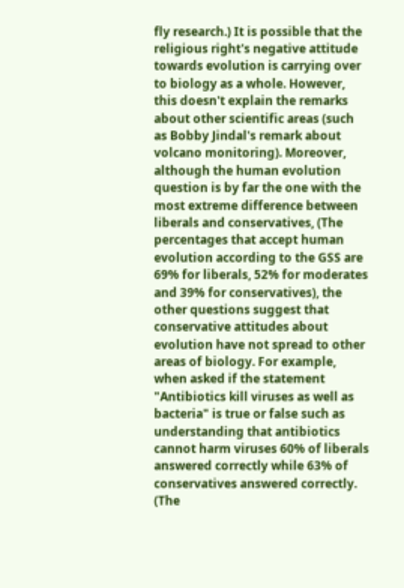fly research.) It is possible that the religious right's negative attitude towards evolution is carrying over to biology as a whole. However, this doesn't explain the remarks about other scientific areas (such as Bobby Jindal's remark about volcano monitoring). Moreover, although the human evolution question is by far the one with the most extreme difference between liberals and conservatives, (The percentages that accept human evolution according to the GSS are 69% for liberals, 52% for moderates and 39% for conservatives), the other questions suggest that conservative attitudes about evolution have not spread to other areas of biology. For example, when asked if the statement "Antibiotics kill viruses as well as bacteria" is true or false such as understanding that antibiotics cannot harm viruses 60% of liberals answered correctly while 63% of conservatives answered correctly. (The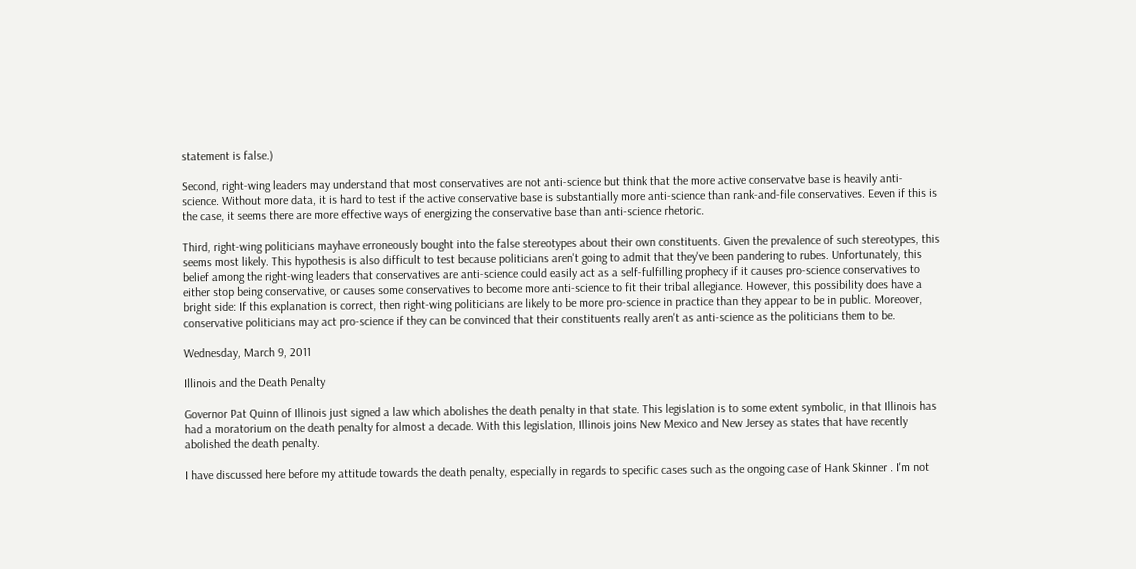statement is false.)

Second, right-wing leaders may understand that most conservatives are not anti-science but think that the more active conservatve base is heavily anti-science. Without more data, it is hard to test if the active conservative base is substantially more anti-science than rank-and-file conservatives. Eeven if this is the case, it seems there are more effective ways of energizing the conservative base than anti-science rhetoric.

Third, right-wing politicians mayhave erroneously bought into the false stereotypes about their own constituents. Given the prevalence of such stereotypes, this seems most likely. This hypothesis is also difficult to test because politicians aren't going to admit that they've been pandering to rubes. Unfortunately, this belief among the right-wing leaders that conservatives are anti-science could easily act as a self-fulfilling prophecy if it causes pro-science conservatives to either stop being conservative, or causes some conservatives to become more anti-science to fit their tribal allegiance. However, this possibility does have a bright side: If this explanation is correct, then right-wing politicians are likely to be more pro-science in practice than they appear to be in public. Moreover, conservative politicians may act pro-science if they can be convinced that their constituents really aren't as anti-science as the politicians them to be.

Wednesday, March 9, 2011

Illinois and the Death Penalty

Governor Pat Quinn of Illinois just signed a law which abolishes the death penalty in that state. This legislation is to some extent symbolic, in that Illinois has had a moratorium on the death penalty for almost a decade. With this legislation, Illinois joins New Mexico and New Jersey as states that have recently abolished the death penalty.

I have discussed here before my attitude towards the death penalty, especially in regards to specific cases such as the ongoing case of Hank Skinner . I'm not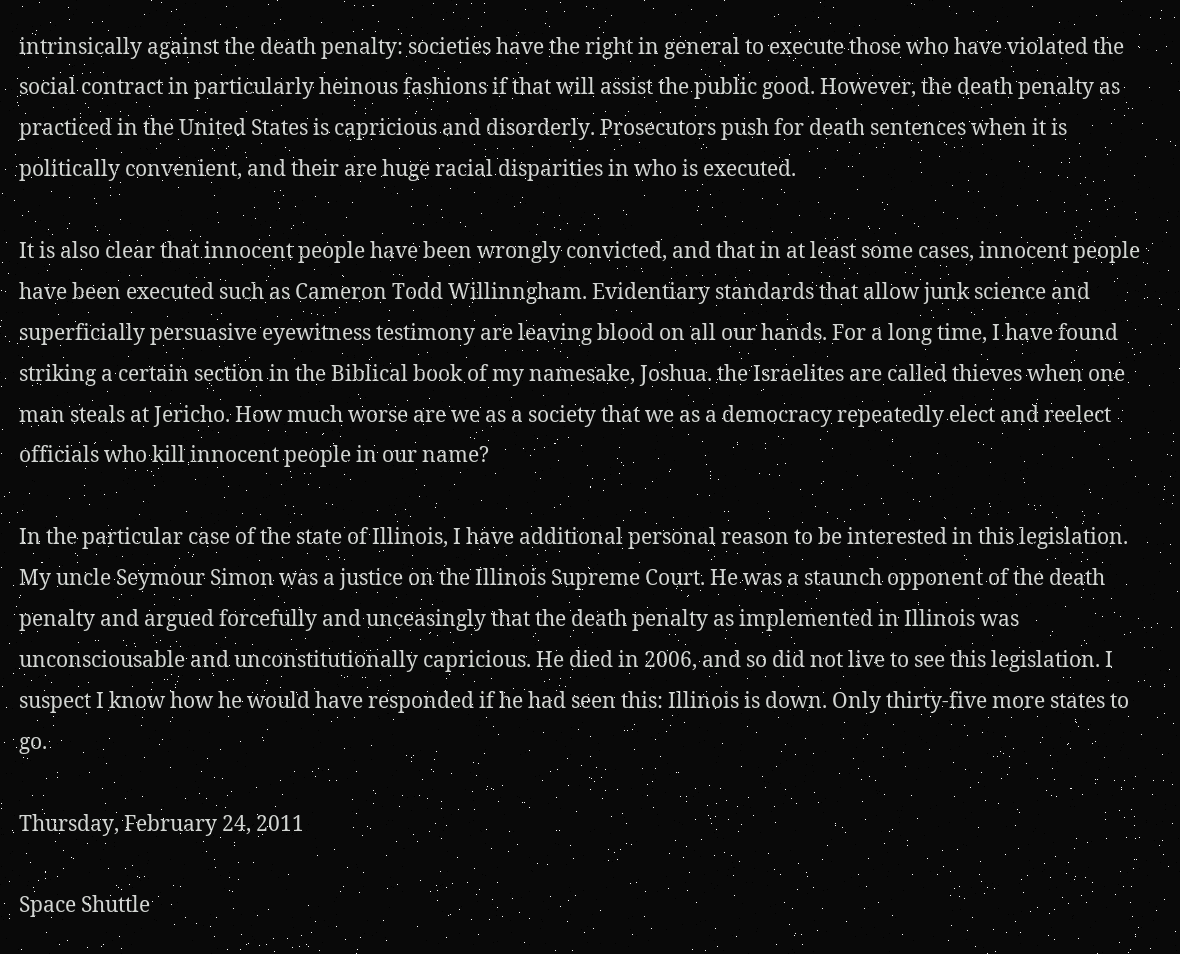intrinsically against the death penalty: societies have the right in general to execute those who have violated the social contract in particularly heinous fashions if that will assist the public good. However, the death penalty as practiced in the United States is capricious and disorderly. Prosecutors push for death sentences when it is politically convenient, and their are huge racial disparities in who is executed.

It is also clear that innocent people have been wrongly convicted, and that in at least some cases, innocent people have been executed such as Cameron Todd Willinngham. Evidentiary standards that allow junk science and superficially persuasive eyewitness testimony are leaving blood on all our hands. For a long time, I have found striking a certain section in the Biblical book of my namesake, Joshua. the Israelites are called thieves when one man steals at Jericho. How much worse are we as a society that we as a democracy repeatedly elect and reelect officials who kill innocent people in our name?

In the particular case of the state of Illinois, I have additional personal reason to be interested in this legislation. My uncle Seymour Simon was a justice on the Illinois Supreme Court. He was a staunch opponent of the death penalty and argued forcefully and unceasingly that the death penalty as implemented in Illinois was unconsciousable and unconstitutionally capricious. He died in 2006, and so did not live to see this legislation. I suspect I know how he would have responded if he had seen this: Illinois is down. Only thirty-five more states to go.

Thursday, February 24, 2011

Space Shuttle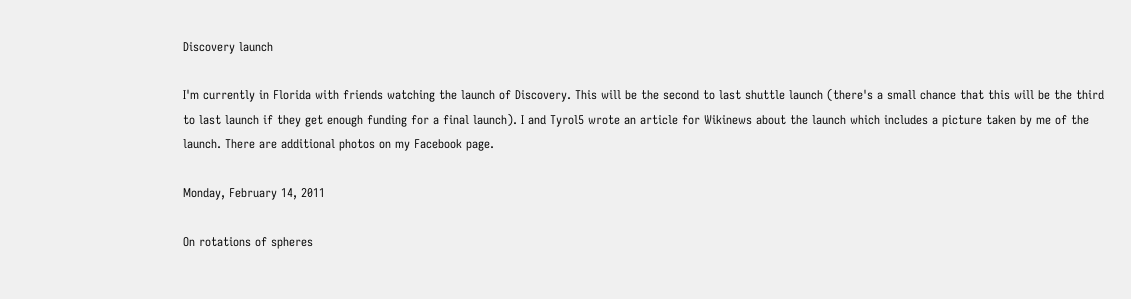Discovery launch

I'm currently in Florida with friends watching the launch of Discovery. This will be the second to last shuttle launch (there's a small chance that this will be the third to last launch if they get enough funding for a final launch). I and Tyrol5 wrote an article for Wikinews about the launch which includes a picture taken by me of the launch. There are additional photos on my Facebook page.

Monday, February 14, 2011

On rotations of spheres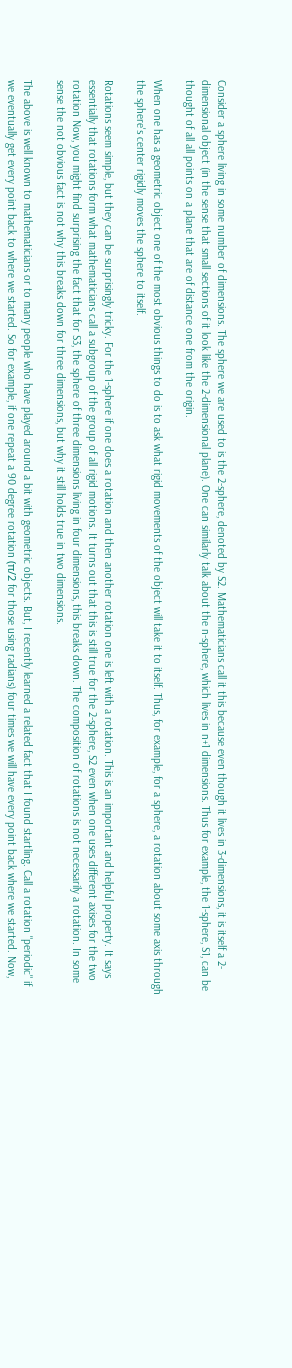Consider a sphere living in some number of dimensions. The sphere we are used to is the 2-sphere, denoted by S2. Mathematicians call it this because even though it lives in 3-dimensions, it is itself a 2-dimensional object (in the sense that small sections of it look like the 2-dimensional plane). One can similarly talk about the n-sphere, which lives in n+1 dimensions. Thus for example, the 1-sphere, S1, can be thought of all all points on a plane that are of distance one from the origin.

When one has a geometric object one of the most obvious things to do is to ask what rigid movements of the object will take it to itself. Thus, for example, for a sphere, a rotation about some axis through the sphere's center rigidly moves the sphere to itself.

Rotations seem simple, but they can be surprisingly tricky. For the 1-sphere if one does a rotation and then another rotation one is left with a rotation. This is an important and helpful property. It says essentially that rotations form what mathematicians call a subgroup of the group of all rigid motions. It turns out that this is still true for the 2-sphere, S2 even when one uses different axises for the two rotation Now, you might find surprising the fact that for S3, the sphere of three dimensions living in four dimensions, this breaks down. The composition of rotations is not necessarily a rotation. In some sense the not obvious fact is not why this breaks down for three dimensions, but why it still holds true in two dimensions.

The above is well known to mathematicians or to many people who have played around a bit with geometric objects. But, I recently learned a related fact that I found startling. Call a rotation "periodic" if we eventually get every point back to where we started. So for example, if one repeat a 90 degree rotation (π/2 for those using radians) four times we will have every point back where we started. Now,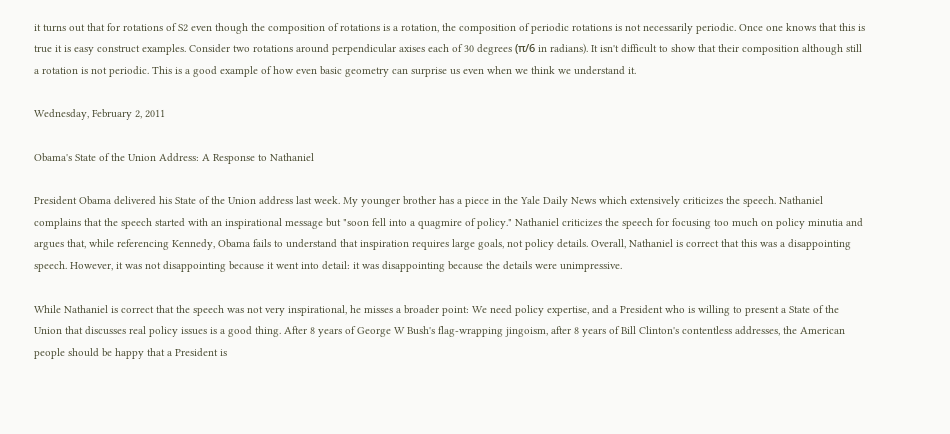it turns out that for rotations of S2 even though the composition of rotations is a rotation, the composition of periodic rotations is not necessarily periodic. Once one knows that this is true it is easy construct examples. Consider two rotations around perpendicular axises each of 30 degrees (π/6 in radians). It isn't difficult to show that their composition although still a rotation is not periodic. This is a good example of how even basic geometry can surprise us even when we think we understand it.

Wednesday, February 2, 2011

Obama's State of the Union Address: A Response to Nathaniel

President Obama delivered his State of the Union address last week. My younger brother has a piece in the Yale Daily News which extensively criticizes the speech. Nathaniel complains that the speech started with an inspirational message but "soon fell into a quagmire of policy." Nathaniel criticizes the speech for focusing too much on policy minutia and argues that, while referencing Kennedy, Obama fails to understand that inspiration requires large goals, not policy details. Overall, Nathaniel is correct that this was a disappointing speech. However, it was not disappointing because it went into detail: it was disappointing because the details were unimpressive.

While Nathaniel is correct that the speech was not very inspirational, he misses a broader point: We need policy expertise, and a President who is willing to present a State of the Union that discusses real policy issues is a good thing. After 8 years of George W Bush's flag-wrapping jingoism, after 8 years of Bill Clinton's contentless addresses, the American people should be happy that a President is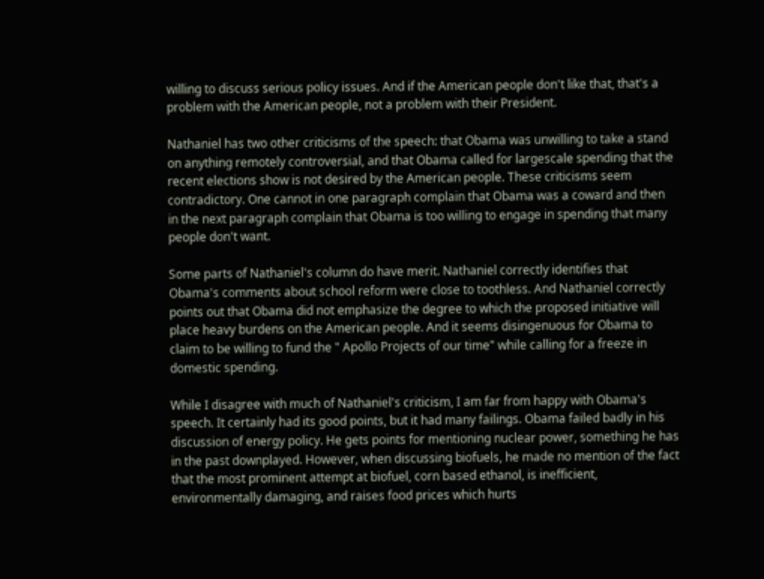willing to discuss serious policy issues. And if the American people don't like that, that's a problem with the American people, not a problem with their President.

Nathaniel has two other criticisms of the speech: that Obama was unwilling to take a stand on anything remotely controversial, and that Obama called for largescale spending that the recent elections show is not desired by the American people. These criticisms seem contradictory. One cannot in one paragraph complain that Obama was a coward and then in the next paragraph complain that Obama is too willing to engage in spending that many people don't want.

Some parts of Nathaniel's column do have merit. Nathaniel correctly identifies that Obama's comments about school reform were close to toothless. And Nathaniel correctly points out that Obama did not emphasize the degree to which the proposed initiative will place heavy burdens on the American people. And it seems disingenuous for Obama to claim to be willing to fund the " Apollo Projects of our time" while calling for a freeze in domestic spending.

While I disagree with much of Nathaniel's criticism, I am far from happy with Obama's speech. It certainly had its good points, but it had many failings. Obama failed badly in his discussion of energy policy. He gets points for mentioning nuclear power, something he has in the past downplayed. However, when discussing biofuels, he made no mention of the fact that the most prominent attempt at biofuel, corn based ethanol, is inefficient, environmentally damaging, and raises food prices which hurts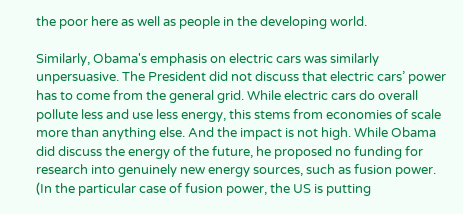the poor here as well as people in the developing world.

Similarly, Obama's emphasis on electric cars was similarly unpersuasive. The President did not discuss that electric cars’ power has to come from the general grid. While electric cars do overall pollute less and use less energy, this stems from economies of scale more than anything else. And the impact is not high. While Obama did discuss the energy of the future, he proposed no funding for research into genuinely new energy sources, such as fusion power. (In the particular case of fusion power, the US is putting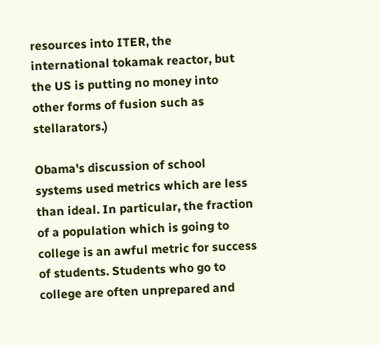resources into ITER, the international tokamak reactor, but the US is putting no money into other forms of fusion such as stellarators.)

Obama's discussion of school systems used metrics which are less than ideal. In particular, the fraction of a population which is going to college is an awful metric for success of students. Students who go to college are often unprepared and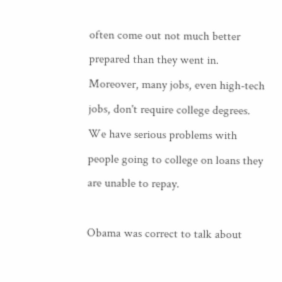often come out not much better prepared than they went in. Moreover, many jobs, even high-tech jobs, don't require college degrees. We have serious problems with people going to college on loans they are unable to repay.

Obama was correct to talk about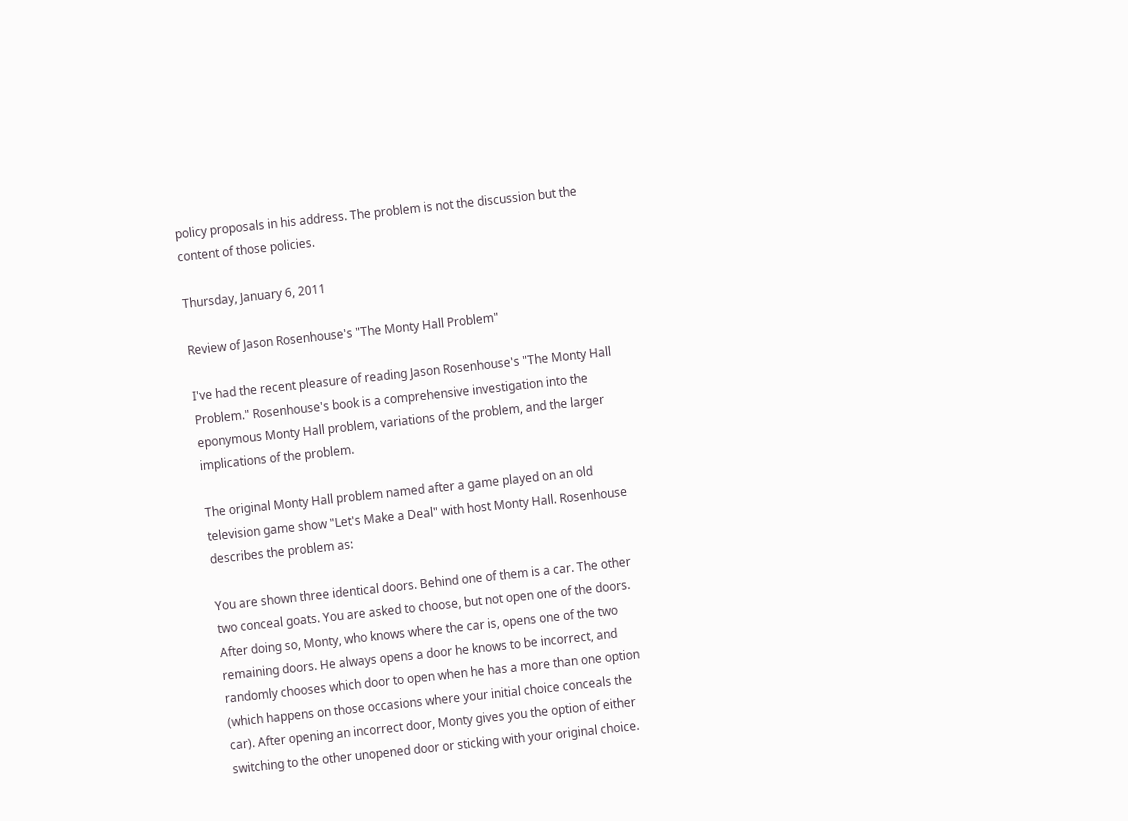policy proposals in his address. The problem is not the discussion but the content of those policies.

Thursday, January 6, 2011

Review of Jason Rosenhouse's "The Monty Hall Problem"

I've had the recent pleasure of reading Jason Rosenhouse's "The Monty Hall Problem." Rosenhouse's book is a comprehensive investigation into the eponymous Monty Hall problem, variations of the problem, and the larger implications of the problem.

The original Monty Hall problem named after a game played on an old television game show "Let's Make a Deal" with host Monty Hall. Rosenhouse describes the problem as:

You are shown three identical doors. Behind one of them is a car. The other two conceal goats. You are asked to choose, but not open one of the doors. After doing so, Monty, who knows where the car is, opens one of the two remaining doors. He always opens a door he knows to be incorrect, and randomly chooses which door to open when he has a more than one option (which happens on those occasions where your initial choice conceals the car). After opening an incorrect door, Monty gives you the option of either switching to the other unopened door or sticking with your original choice.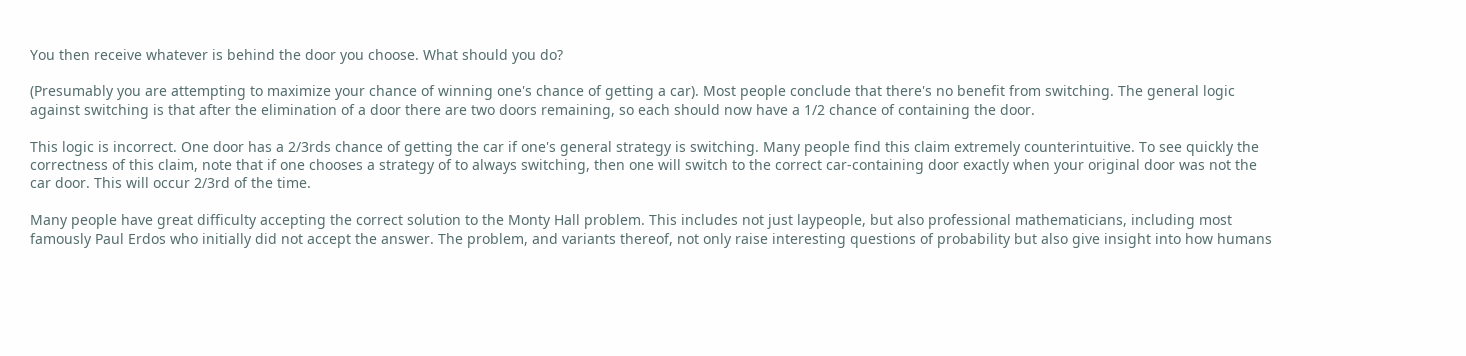You then receive whatever is behind the door you choose. What should you do?

(Presumably you are attempting to maximize your chance of winning one's chance of getting a car). Most people conclude that there's no benefit from switching. The general logic against switching is that after the elimination of a door there are two doors remaining, so each should now have a 1/2 chance of containing the door.

This logic is incorrect. One door has a 2/3rds chance of getting the car if one's general strategy is switching. Many people find this claim extremely counterintuitive. To see quickly the correctness of this claim, note that if one chooses a strategy of to always switching, then one will switch to the correct car-containing door exactly when your original door was not the car door. This will occur 2/3rd of the time.

Many people have great difficulty accepting the correct solution to the Monty Hall problem. This includes not just laypeople, but also professional mathematicians, including most famously Paul Erdos who initially did not accept the answer. The problem, and variants thereof, not only raise interesting questions of probability but also give insight into how humans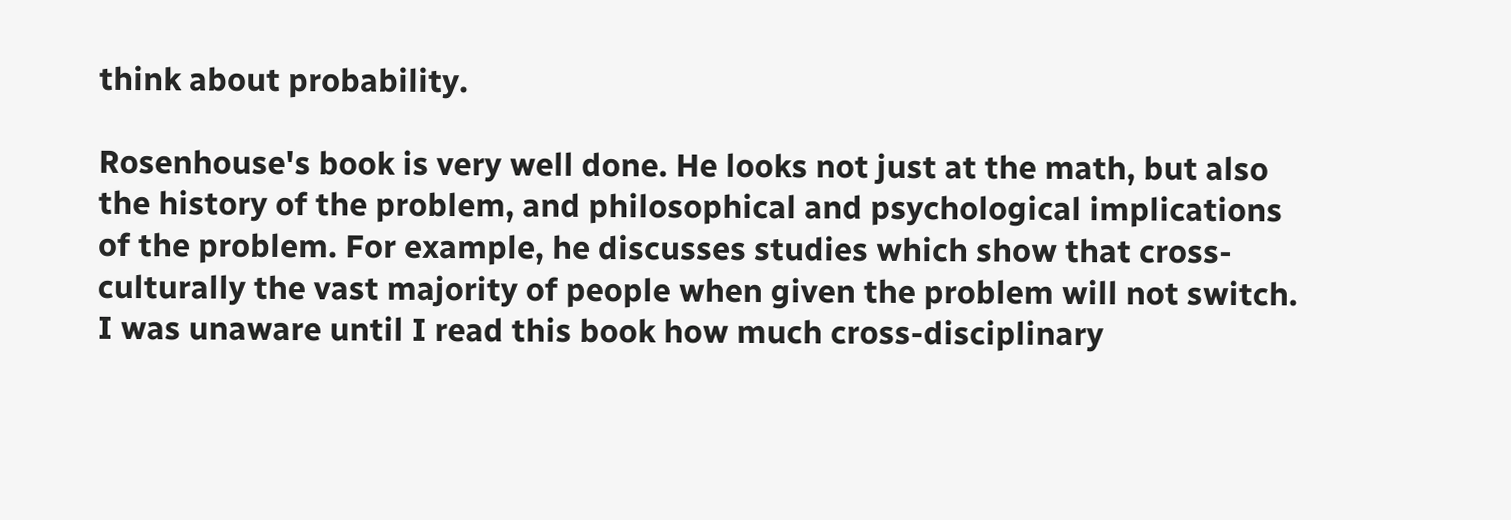think about probability.

Rosenhouse's book is very well done. He looks not just at the math, but also the history of the problem, and philosophical and psychological implications of the problem. For example, he discusses studies which show that cross-culturally the vast majority of people when given the problem will not switch. I was unaware until I read this book how much cross-disciplinary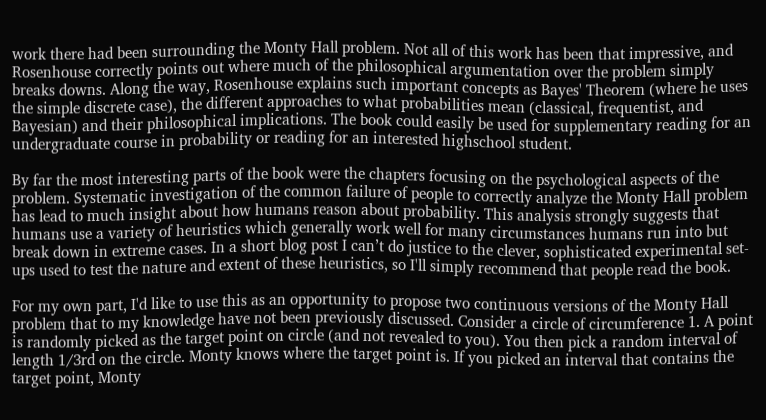work there had been surrounding the Monty Hall problem. Not all of this work has been that impressive, and Rosenhouse correctly points out where much of the philosophical argumentation over the problem simply breaks downs. Along the way, Rosenhouse explains such important concepts as Bayes' Theorem (where he uses the simple discrete case), the different approaches to what probabilities mean (classical, frequentist, and Bayesian) and their philosophical implications. The book could easily be used for supplementary reading for an undergraduate course in probability or reading for an interested highschool student.

By far the most interesting parts of the book were the chapters focusing on the psychological aspects of the problem. Systematic investigation of the common failure of people to correctly analyze the Monty Hall problem has lead to much insight about how humans reason about probability. This analysis strongly suggests that humans use a variety of heuristics which generally work well for many circumstances humans run into but break down in extreme cases. In a short blog post I can’t do justice to the clever, sophisticated experimental set-ups used to test the nature and extent of these heuristics, so I'll simply recommend that people read the book.

For my own part, I'd like to use this as an opportunity to propose two continuous versions of the Monty Hall problem that to my knowledge have not been previously discussed. Consider a circle of circumference 1. A point is randomly picked as the target point on circle (and not revealed to you). You then pick a random interval of length 1/3rd on the circle. Monty knows where the target point is. If you picked an interval that contains the target point, Monty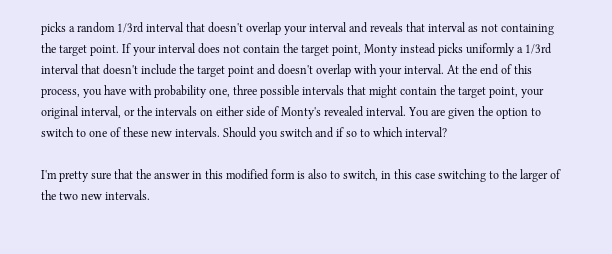picks a random 1/3rd interval that doesn't overlap your interval and reveals that interval as not containing the target point. If your interval does not contain the target point, Monty instead picks uniformly a 1/3rd interval that doesn't include the target point and doesn't overlap with your interval. At the end of this process, you have with probability one, three possible intervals that might contain the target point, your original interval, or the intervals on either side of Monty's revealed interval. You are given the option to switch to one of these new intervals. Should you switch and if so to which interval?

I'm pretty sure that the answer in this modified form is also to switch, in this case switching to the larger of the two new intervals.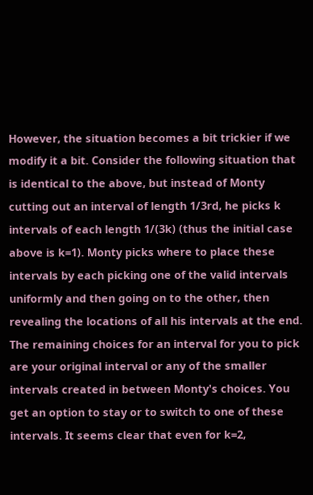However, the situation becomes a bit trickier if we modify it a bit. Consider the following situation that is identical to the above, but instead of Monty cutting out an interval of length 1/3rd, he picks k intervals of each length 1/(3k) (thus the initial case above is k=1). Monty picks where to place these intervals by each picking one of the valid intervals uniformly and then going on to the other, then revealing the locations of all his intervals at the end. The remaining choices for an interval for you to pick are your original interval or any of the smaller intervals created in between Monty's choices. You get an option to stay or to switch to one of these intervals. It seems clear that even for k=2,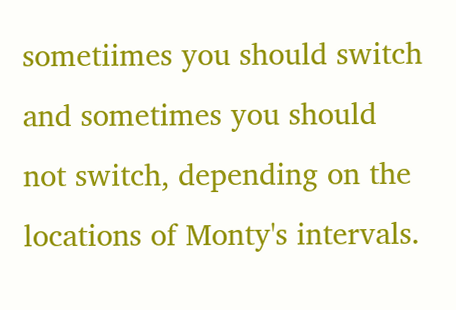sometiimes you should switch and sometimes you should not switch, depending on the locations of Monty's intervals.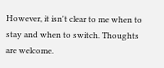However, it isn't clear to me when to stay and when to switch. Thoughts are welcome.